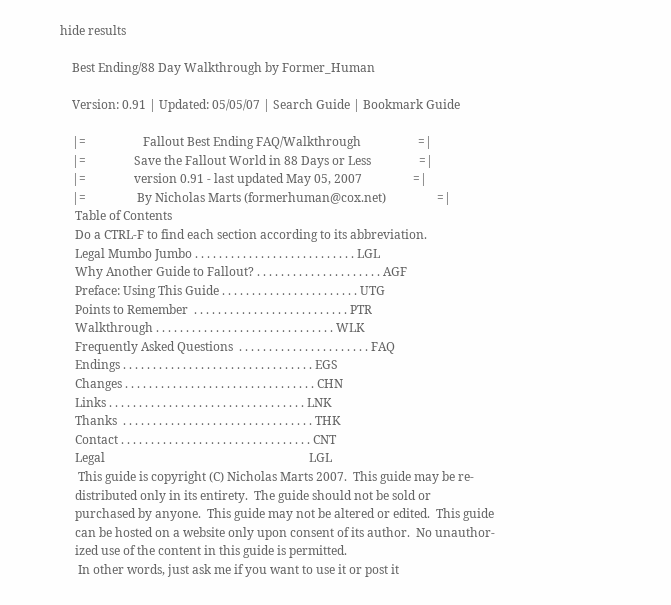hide results

    Best Ending/88 Day Walkthrough by Former_Human

    Version: 0.91 | Updated: 05/05/07 | Search Guide | Bookmark Guide

    |=                   Fallout Best Ending FAQ/Walkthrough                   =|
    |=                Save the Fallout World in 88 Days or Less                =|
    |=                version 0.91 - last updated May 05, 2007                 =|
    |=                 By Nicholas Marts (formerhuman@cox.net)                 =|
     Table of Contents
     Do a CTRL-F to find each section according to its abbreviation.
     Legal Mumbo Jumbo . . . . . . . . . . . . . . . . . . . . . . . . . . . LGL
     Why Another Guide to Fallout? . . . . . . . . . . . . . . . . . . . . . AGF
     Preface: Using This Guide . . . . . . . . . . . . . . . . . . . . . . . UTG
     Points to Remember  . . . . . . . . . . . . . . . . . . . . . . . . . . PTR
     Walkthrough . . . . . . . . . . . . . . . . . . . . . . . . . . . . . . WLK
     Frequently Asked Questions  . . . . . . . . . . . . . . . . . . . . . . FAQ
     Endings . . . . . . . . . . . . . . . . . . . . . . . . . . . . . . . . EGS
     Changes . . . . . . . . . . . . . . . . . . . . . . . . . . . . . . . . CHN
     Links . . . . . . . . . . . . . . . . . . . . . . . . . . . . . . . . . LNK
     Thanks  . . . . . . . . . . . . . . . . . . . . . . . . . . . . . . . . THK
     Contact . . . . . . . . . . . . . . . . . . . . . . . . . . . . . . . . CNT
     Legal                                                                    LGL
      This guide is copyright (C) Nicholas Marts 2007.  This guide may be re-
     distributed only in its entirety.  The guide should not be sold or
     purchased by anyone.  This guide may not be altered or edited.  This guide
     can be hosted on a website only upon consent of its author.  No unauthor-
     ized use of the content in this guide is permitted.
      In other words, just ask me if you want to use it or post it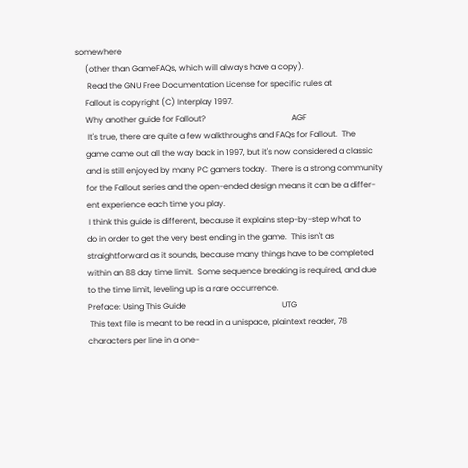somewhere
     (other than GameFAQs, which will always have a copy).
      Read the GNU Free Documentation License for specific rules at
     Fallout is copyright (C) Interplay 1997.
     Why another guide for Fallout?                                           AGF
      It's true, there are quite a few walkthroughs and FAQs for Fallout.  The
     game came out all the way back in 1997, but it's now considered a classic
     and is still enjoyed by many PC gamers today.  There is a strong community
     for the Fallout series and the open-ended design means it can be a differ-
     ent experience each time you play.
      I think this guide is different, because it explains step-by-step what to
     do in order to get the very best ending in the game.  This isn't as
     straightforward as it sounds, because many things have to be completed
     within an 88 day time limit.  Some sequence breaking is required, and due
     to the time limit, leveling up is a rare occurrence.
     Preface: Using This Guide                                                UTG
      This text file is meant to be read in a unispace, plaintext reader, 78
     characters per line in a one-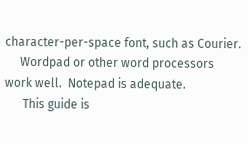character-per-space font, such as Courier.
     Wordpad or other word processors work well.  Notepad is adequate.
      This guide is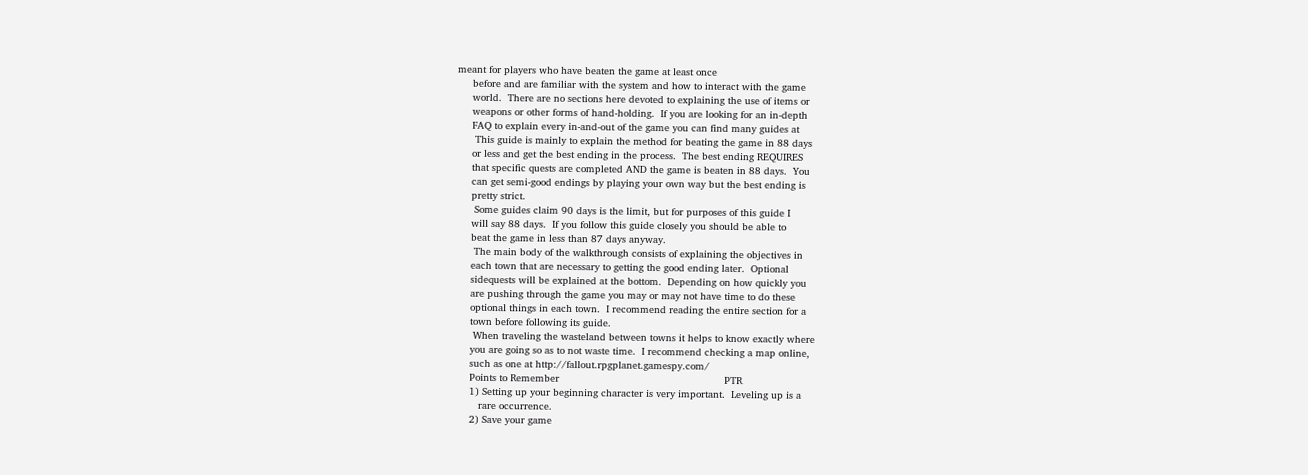meant for players who have beaten the game at least once
     before and are familiar with the system and how to interact with the game
     world.  There are no sections here devoted to explaining the use of items or
     weapons or other forms of hand-holding.  If you are looking for an in-depth
     FAQ to explain every in-and-out of the game you can find many guides at
      This guide is mainly to explain the method for beating the game in 88 days
     or less and get the best ending in the process.  The best ending REQUIRES
     that specific quests are completed AND the game is beaten in 88 days.  You
     can get semi-good endings by playing your own way but the best ending is
     pretty strict.
      Some guides claim 90 days is the limit, but for purposes of this guide I
     will say 88 days.  If you follow this guide closely you should be able to
     beat the game in less than 87 days anyway.
      The main body of the walkthrough consists of explaining the objectives in
     each town that are necessary to getting the good ending later.  Optional
     sidequests will be explained at the bottom.  Depending on how quickly you
     are pushing through the game you may or may not have time to do these
     optional things in each town.  I recommend reading the entire section for a
     town before following its guide.
      When traveling the wasteland between towns it helps to know exactly where
     you are going so as to not waste time.  I recommend checking a map online,
     such as one at http://fallout.rpgplanet.gamespy.com/
     Points to Remember                                                       PTR
     1) Setting up your beginning character is very important.  Leveling up is a
        rare occurrence.
     2) Save your game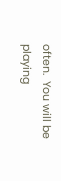often.  You will be playing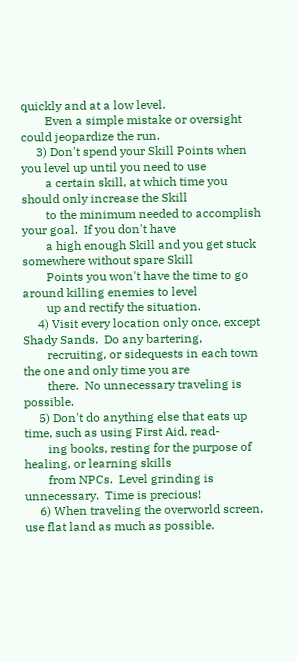quickly and at a low level.
        Even a simple mistake or oversight could jeopardize the run.
     3) Don't spend your Skill Points when you level up until you need to use
        a certain skill, at which time you should only increase the Skill
        to the minimum needed to accomplish your goal.  If you don't have
        a high enough Skill and you get stuck somewhere without spare Skill
        Points you won't have the time to go around killing enemies to level
        up and rectify the situation.
     4) Visit every location only once, except Shady Sands.  Do any bartering,
        recruiting, or sidequests in each town the one and only time you are
        there.  No unnecessary traveling is possible.
     5) Don't do anything else that eats up time, such as using First Aid, read-
        ing books, resting for the purpose of healing, or learning skills
        from NPCs.  Level grinding is unnecessary.  Time is precious!
     6) When traveling the overworld screen, use flat land as much as possible.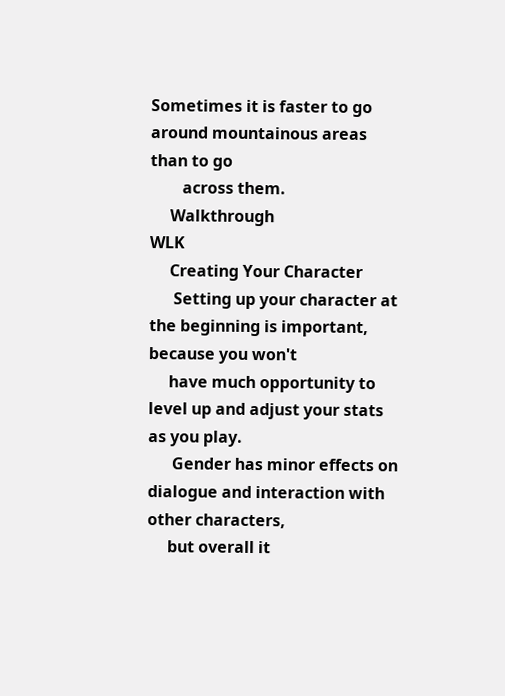Sometimes it is faster to go around mountainous areas than to go
        across them.
     Walkthrough                                                              WLK
     Creating Your Character
      Setting up your character at the beginning is important, because you won't
     have much opportunity to level up and adjust your stats as you play.
      Gender has minor effects on dialogue and interaction with other characters,
     but overall it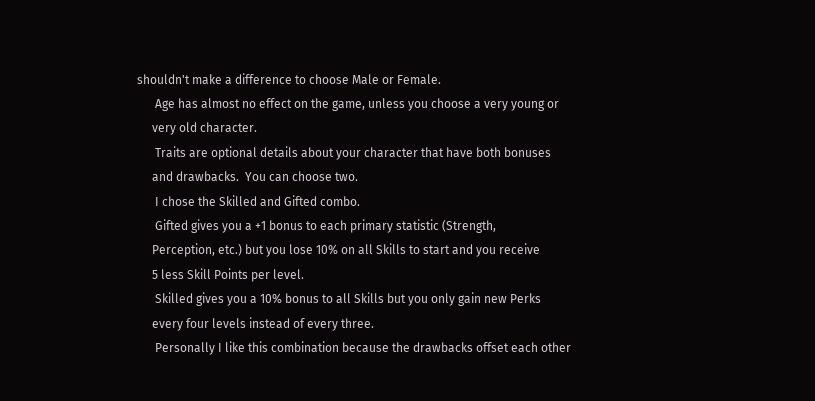shouldn't make a difference to choose Male or Female.
      Age has almost no effect on the game, unless you choose a very young or
     very old character.
      Traits are optional details about your character that have both bonuses
     and drawbacks.  You can choose two.
      I chose the Skilled and Gifted combo.
      Gifted gives you a +1 bonus to each primary statistic (Strength,
     Perception, etc.) but you lose 10% on all Skills to start and you receive
     5 less Skill Points per level.
      Skilled gives you a 10% bonus to all Skills but you only gain new Perks
     every four levels instead of every three.
      Personally I like this combination because the drawbacks offset each other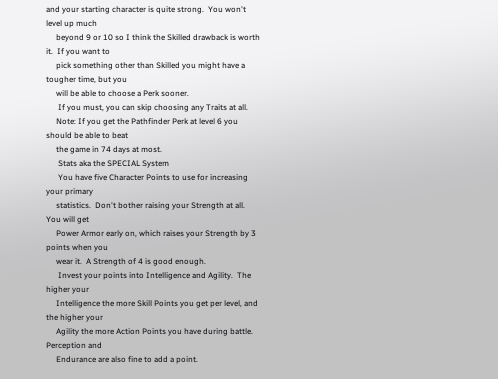and your starting character is quite strong.  You won't level up much
     beyond 9 or 10 so I think the Skilled drawback is worth it.  If you want to
     pick something other than Skilled you might have a tougher time, but you
     will be able to choose a Perk sooner.
      If you must, you can skip choosing any Traits at all.
     Note: If you get the Pathfinder Perk at level 6 you should be able to beat
     the game in 74 days at most.
      Stats aka the SPECIAL System
      You have five Character Points to use for increasing your primary
     statistics.  Don't bother raising your Strength at all.  You will get
     Power Armor early on, which raises your Strength by 3 points when you
     wear it.  A Strength of 4 is good enough.
      Invest your points into Intelligence and Agility.  The higher your
     Intelligence the more Skill Points you get per level, and the higher your
     Agility the more Action Points you have during battle.  Perception and
     Endurance are also fine to add a point.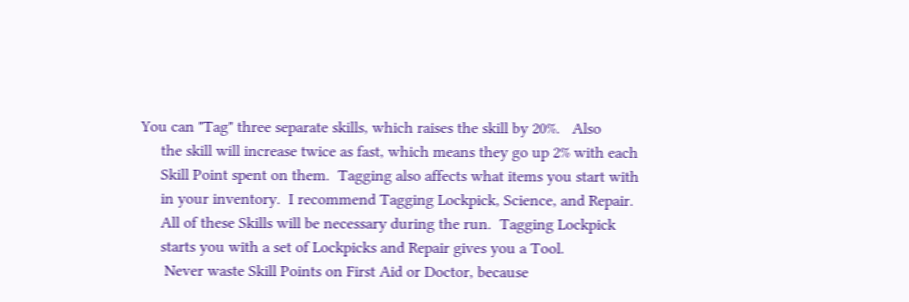You can "Tag" three separate skills, which raises the skill by 20%.   Also
     the skill will increase twice as fast, which means they go up 2% with each
     Skill Point spent on them.  Tagging also affects what items you start with
     in your inventory.  I recommend Tagging Lockpick, Science, and Repair.
     All of these Skills will be necessary during the run.  Tagging Lockpick
     starts you with a set of Lockpicks and Repair gives you a Tool.
      Never waste Skill Points on First Aid or Doctor, because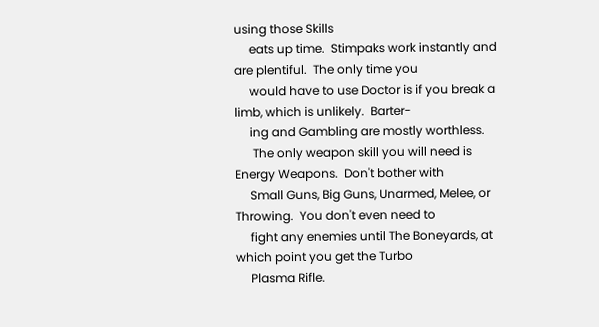using those Skills
     eats up time.  Stimpaks work instantly and are plentiful.  The only time you
     would have to use Doctor is if you break a limb, which is unlikely.  Barter-
     ing and Gambling are mostly worthless.
      The only weapon skill you will need is Energy Weapons.  Don't bother with
     Small Guns, Big Guns, Unarmed, Melee, or Throwing.  You don't even need to
     fight any enemies until The Boneyards, at which point you get the Turbo
     Plasma Rifle.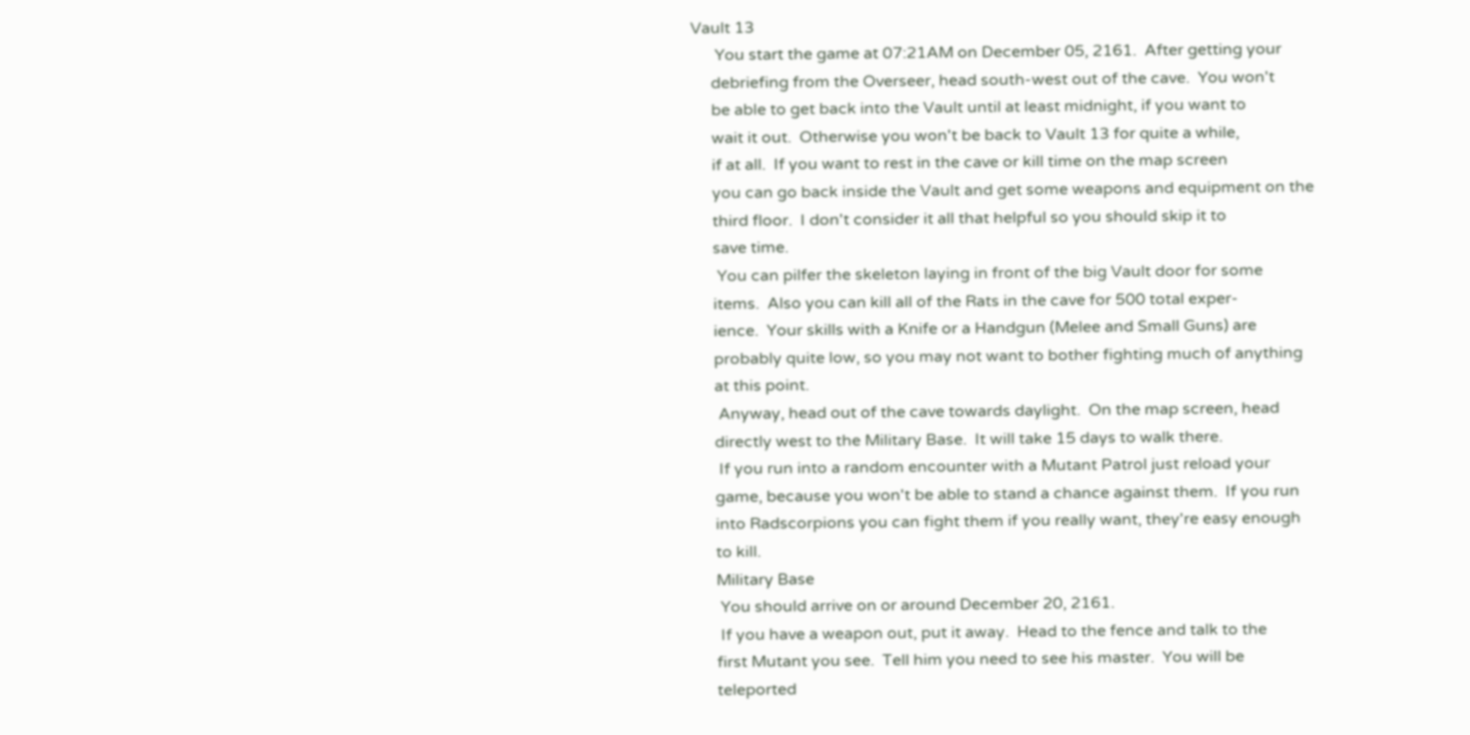Vault 13
      You start the game at 07:21AM on December 05, 2161.  After getting your
     debriefing from the Overseer, head south-west out of the cave.  You won't
     be able to get back into the Vault until at least midnight, if you want to
     wait it out.  Otherwise you won't be back to Vault 13 for quite a while,
     if at all.  If you want to rest in the cave or kill time on the map screen
     you can go back inside the Vault and get some weapons and equipment on the
     third floor.  I don't consider it all that helpful so you should skip it to
     save time.
      You can pilfer the skeleton laying in front of the big Vault door for some
     items.  Also you can kill all of the Rats in the cave for 500 total exper-
     ience.  Your skills with a Knife or a Handgun (Melee and Small Guns) are
     probably quite low, so you may not want to bother fighting much of anything
     at this point.
      Anyway, head out of the cave towards daylight.  On the map screen, head
     directly west to the Military Base.  It will take 15 days to walk there.
      If you run into a random encounter with a Mutant Patrol just reload your
     game, because you won't be able to stand a chance against them.  If you run
     into Radscorpions you can fight them if you really want, they're easy enough
     to kill.
     Military Base
      You should arrive on or around December 20, 2161.
      If you have a weapon out, put it away.  Head to the fence and talk to the
     first Mutant you see.  Tell him you need to see his master.  You will be
     teleported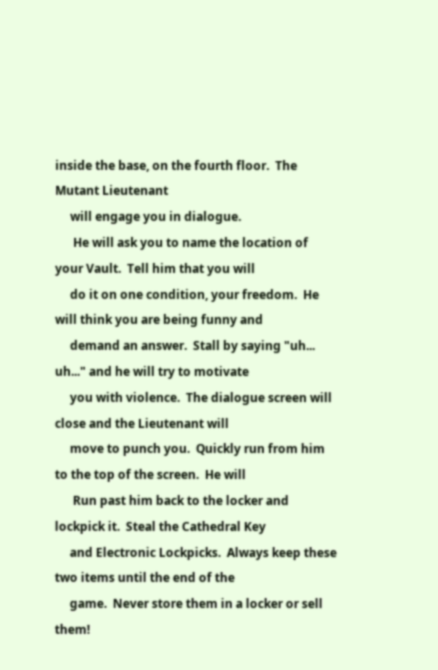inside the base, on the fourth floor.  The Mutant Lieutenant
     will engage you in dialogue.
      He will ask you to name the location of your Vault.  Tell him that you will
     do it on one condition, your freedom.  He will think you are being funny and
     demand an answer.  Stall by saying "uh... uh..." and he will try to motivate
     you with violence.  The dialogue screen will close and the Lieutenant will
     move to punch you.  Quickly run from him to the top of the screen.  He will
      Run past him back to the locker and lockpick it.  Steal the Cathedral Key
     and Electronic Lockpicks.  Always keep these two items until the end of the
     game.  Never store them in a locker or sell them!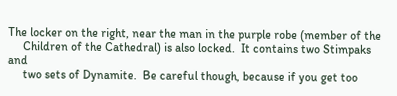The locker on the right, near the man in the purple robe (member of the
     Children of the Cathedral) is also locked.  It contains two Stimpaks and
     two sets of Dynamite.  Be careful though, because if you get too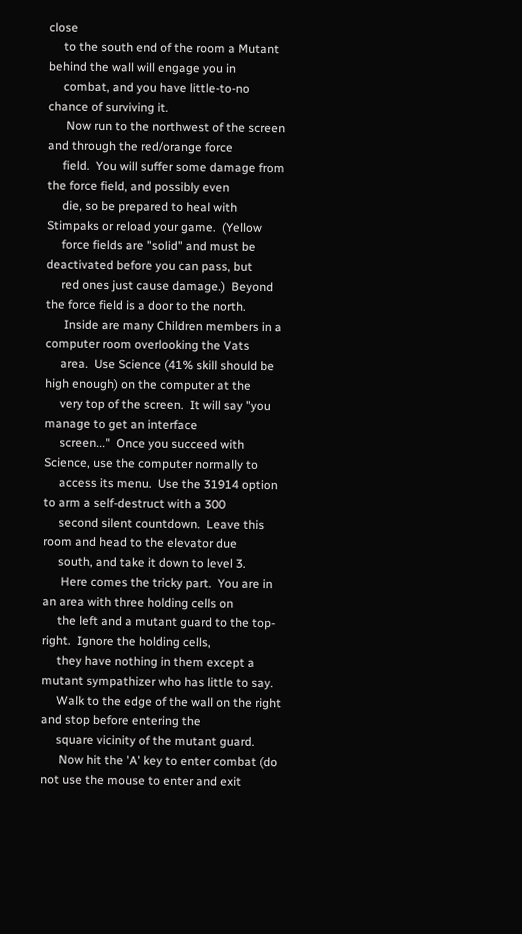close
     to the south end of the room a Mutant behind the wall will engage you in
     combat, and you have little-to-no chance of surviving it.
      Now run to the northwest of the screen and through the red/orange force
     field.  You will suffer some damage from the force field, and possibly even
     die, so be prepared to heal with Stimpaks or reload your game.  (Yellow
     force fields are "solid" and must be deactivated before you can pass, but
     red ones just cause damage.)  Beyond the force field is a door to the north.
      Inside are many Children members in a computer room overlooking the Vats
     area.  Use Science (41% skill should be high enough) on the computer at the
     very top of the screen.  It will say "you manage to get an interface
     screen..."  Once you succeed with Science, use the computer normally to
     access its menu.  Use the 31914 option to arm a self-destruct with a 300
     second silent countdown.  Leave this room and head to the elevator due
     south, and take it down to level 3.
      Here comes the tricky part.  You are in an area with three holding cells on
     the left and a mutant guard to the top-right.  Ignore the holding cells,
     they have nothing in them except a mutant sympathizer who has little to say.
     Walk to the edge of the wall on the right and stop before entering the
     square vicinity of the mutant guard.
      Now hit the 'A' key to enter combat (do not use the mouse to enter and exit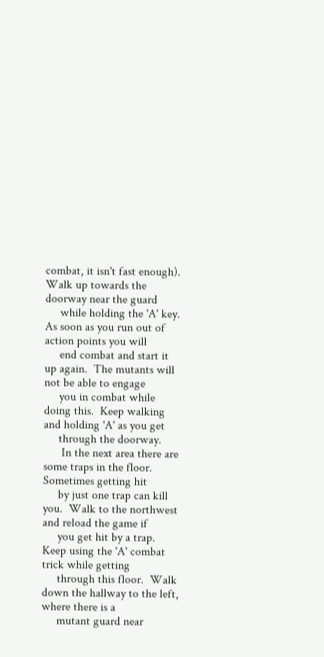combat, it isn't fast enough).  Walk up towards the doorway near the guard
     while holding the 'A' key.  As soon as you run out of action points you will
     end combat and start it up again.  The mutants will not be able to engage
     you in combat while doing this.  Keep walking and holding 'A' as you get
     through the doorway.
      In the next area there are some traps in the floor.  Sometimes getting hit
     by just one trap can kill you.  Walk to the northwest and reload the game if
     you get hit by a trap.  Keep using the 'A' combat trick while getting
     through this floor.  Walk down the hallway to the left, where there is a
     mutant guard near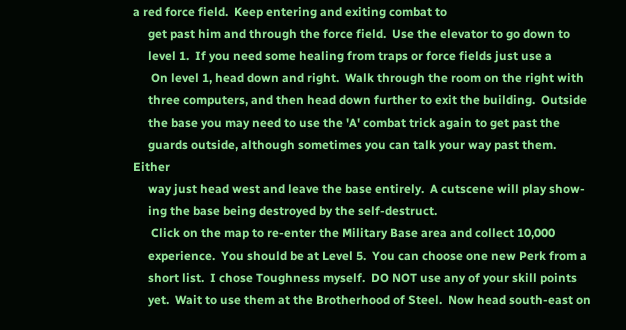a red force field.  Keep entering and exiting combat to
     get past him and through the force field.  Use the elevator to go down to
     level 1.  If you need some healing from traps or force fields just use a
      On level 1, head down and right.  Walk through the room on the right with
     three computers, and then head down further to exit the building.  Outside
     the base you may need to use the 'A' combat trick again to get past the
     guards outside, although sometimes you can talk your way past them.  Either
     way just head west and leave the base entirely.  A cutscene will play show-
     ing the base being destroyed by the self-destruct.
      Click on the map to re-enter the Military Base area and collect 10,000
     experience.  You should be at Level 5.  You can choose one new Perk from a
     short list.  I chose Toughness myself.  DO NOT use any of your skill points
     yet.  Wait to use them at the Brotherhood of Steel.  Now head south-east on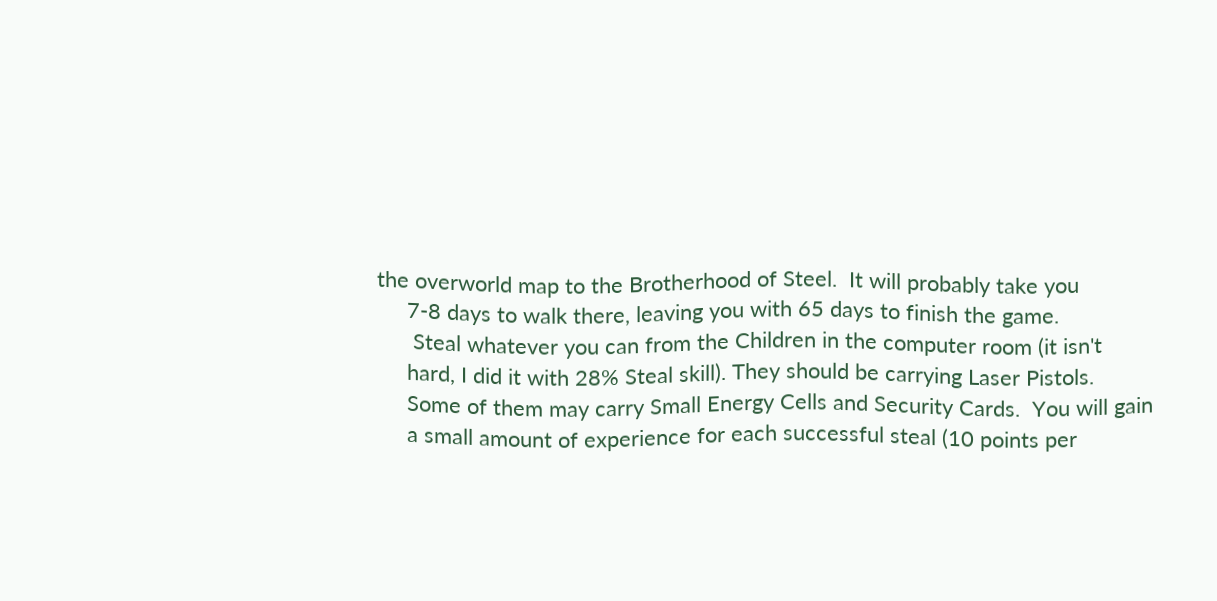the overworld map to the Brotherhood of Steel.  It will probably take you
     7-8 days to walk there, leaving you with 65 days to finish the game.
      Steal whatever you can from the Children in the computer room (it isn't
     hard, I did it with 28% Steal skill). They should be carrying Laser Pistols.
     Some of them may carry Small Energy Cells and Security Cards.  You will gain
     a small amount of experience for each successful steal (10 points per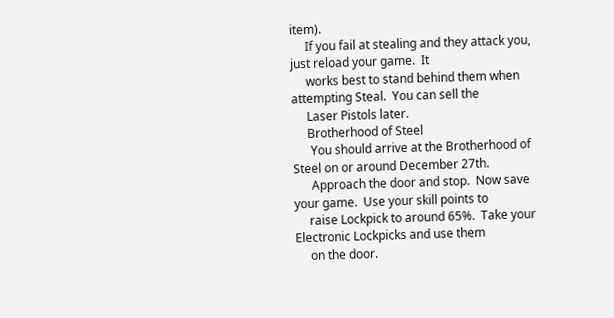item).
     If you fail at stealing and they attack you, just reload your game.  It
     works best to stand behind them when attempting Steal.  You can sell the
     Laser Pistols later.
     Brotherhood of Steel
      You should arrive at the Brotherhood of Steel on or around December 27th.
      Approach the door and stop.  Now save your game.  Use your skill points to
     raise Lockpick to around 65%.  Take your Electronic Lockpicks and use them
     on the door.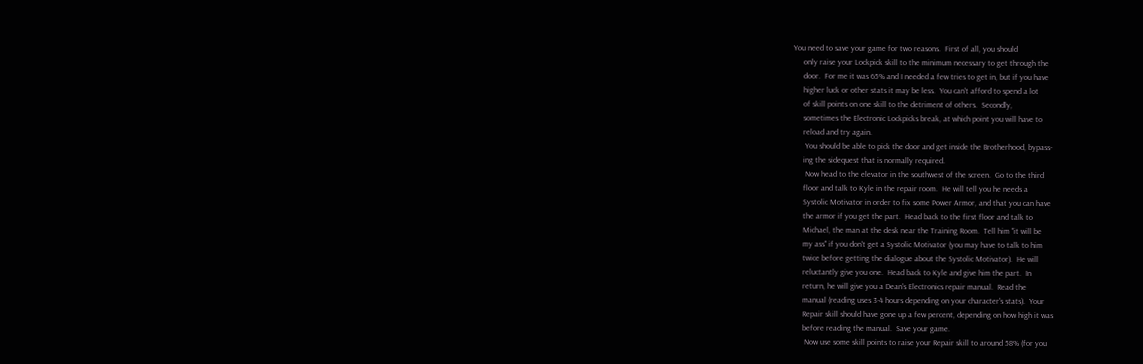You need to save your game for two reasons.  First of all, you should
     only raise your Lockpick skill to the minimum necessary to get through the
     door.  For me it was 65% and I needed a few tries to get in, but if you have
     higher luck or other stats it may be less.  You can't afford to spend a lot
     of skill points on one skill to the detriment of others.  Secondly,
     sometimes the Electronic Lockpicks break, at which point you will have to
     reload and try again.
      You should be able to pick the door and get inside the Brotherhood, bypass-
     ing the sidequest that is normally required.
      Now head to the elevator in the southwest of the screen.  Go to the third
     floor and talk to Kyle in the repair room.  He will tell you he needs a
     Systolic Motivator in order to fix some Power Armor, and that you can have
     the armor if you get the part.  Head back to the first floor and talk to
     Michael, the man at the desk near the Training Room.  Tell him "it will be
     my ass" if you don't get a Systolic Motivator (you may have to talk to him
     twice before getting the dialogue about the Systolic Motivator).  He will
     reluctantly give you one.  Head back to Kyle and give him the part.  In
     return, he will give you a Dean's Electronics repair manual.  Read the
     manual (reading uses 3-4 hours depending on your character's stats).  Your
     Repair skill should have gone up a few percent, depending on how high it was
     before reading the manual.  Save your game.
      Now use some skill points to raise your Repair skill to around 58% (for you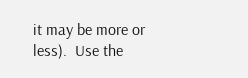it may be more or less).  Use the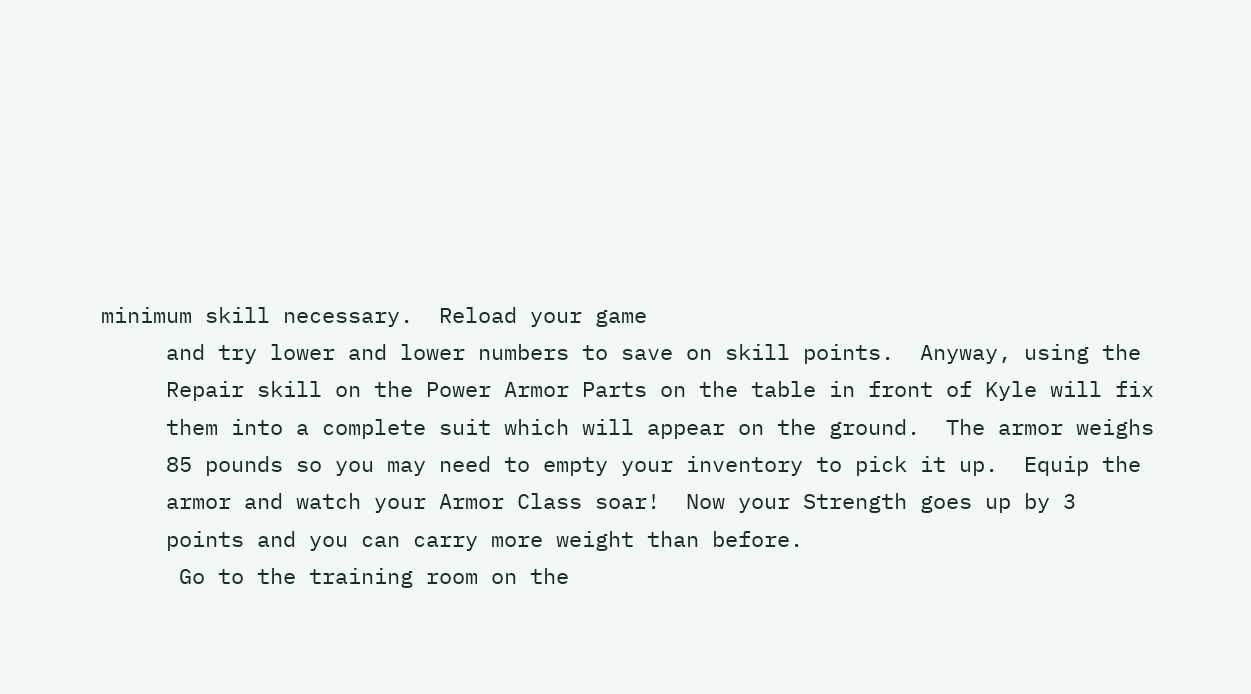minimum skill necessary.  Reload your game
     and try lower and lower numbers to save on skill points.  Anyway, using the
     Repair skill on the Power Armor Parts on the table in front of Kyle will fix
     them into a complete suit which will appear on the ground.  The armor weighs
     85 pounds so you may need to empty your inventory to pick it up.  Equip the
     armor and watch your Armor Class soar!  Now your Strength goes up by 3
     points and you can carry more weight than before.
      Go to the training room on the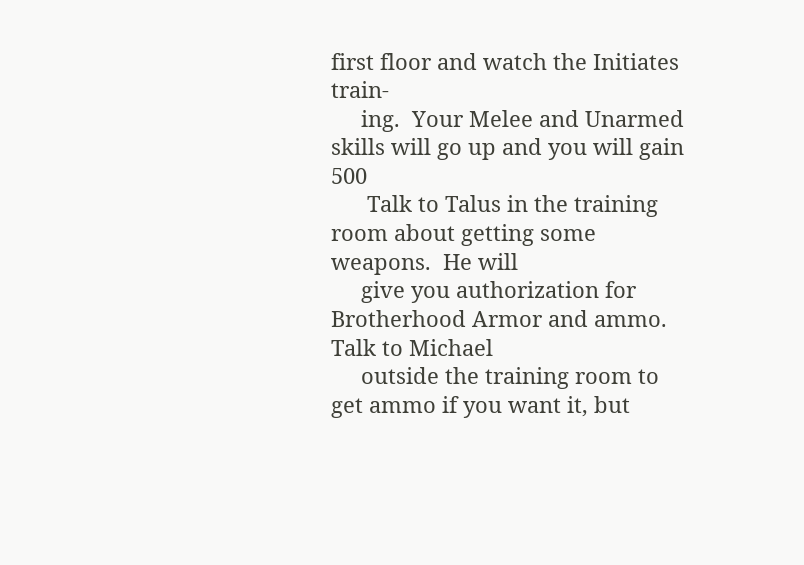first floor and watch the Initiates train-
     ing.  Your Melee and Unarmed skills will go up and you will gain 500
      Talk to Talus in the training room about getting some weapons.  He will
     give you authorization for Brotherhood Armor and ammo.  Talk to Michael
     outside the training room to get ammo if you want it, but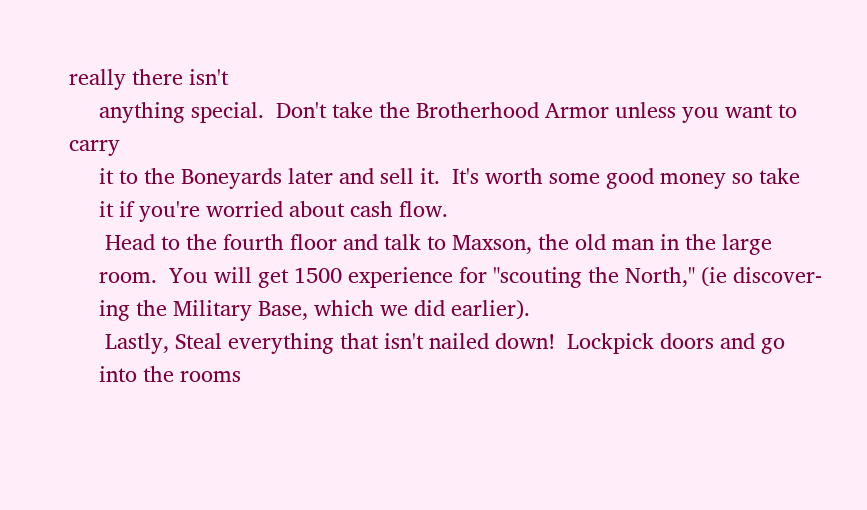really there isn't
     anything special.  Don't take the Brotherhood Armor unless you want to carry
     it to the Boneyards later and sell it.  It's worth some good money so take
     it if you're worried about cash flow.
      Head to the fourth floor and talk to Maxson, the old man in the large
     room.  You will get 1500 experience for "scouting the North," (ie discover-
     ing the Military Base, which we did earlier).
      Lastly, Steal everything that isn't nailed down!  Lockpick doors and go
     into the rooms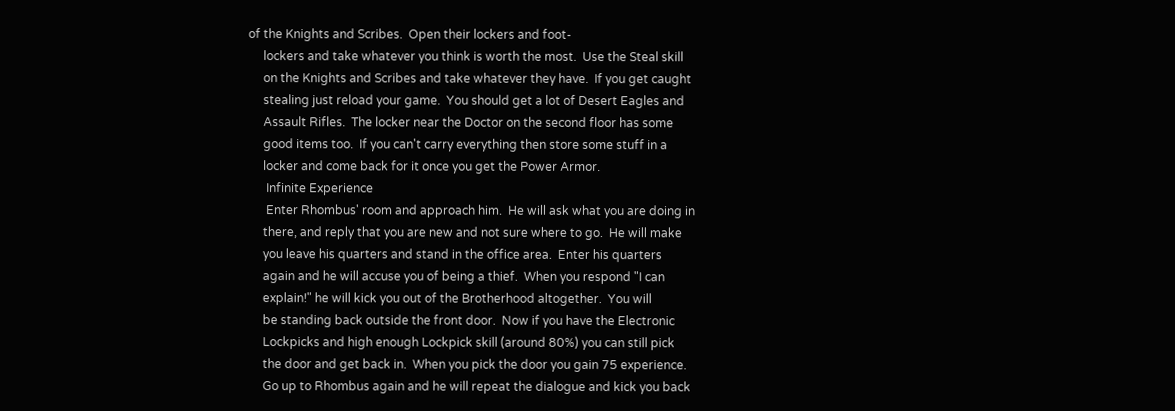of the Knights and Scribes.  Open their lockers and foot-
     lockers and take whatever you think is worth the most.  Use the Steal skill
     on the Knights and Scribes and take whatever they have.  If you get caught
     stealing just reload your game.  You should get a lot of Desert Eagles and
     Assault Rifles.  The locker near the Doctor on the second floor has some
     good items too.  If you can't carry everything then store some stuff in a
     locker and come back for it once you get the Power Armor.
      Infinite Experience
      Enter Rhombus' room and approach him.  He will ask what you are doing in
     there, and reply that you are new and not sure where to go.  He will make
     you leave his quarters and stand in the office area.  Enter his quarters
     again and he will accuse you of being a thief.  When you respond "I can
     explain!" he will kick you out of the Brotherhood altogether.  You will
     be standing back outside the front door.  Now if you have the Electronic
     Lockpicks and high enough Lockpick skill (around 80%) you can still pick
     the door and get back in.  When you pick the door you gain 75 experience.
     Go up to Rhombus again and he will repeat the dialogue and kick you back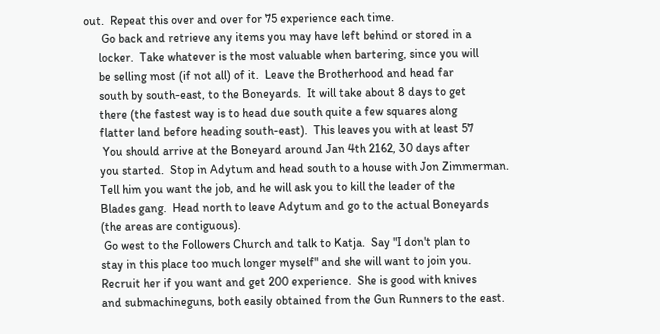out.  Repeat this over and over for 75 experience each time.
      Go back and retrieve any items you may have left behind or stored in a
     locker.  Take whatever is the most valuable when bartering, since you will
     be selling most (if not all) of it.  Leave the Brotherhood and head far
     south by south-east, to the Boneyards.  It will take about 8 days to get
     there (the fastest way is to head due south quite a few squares along
     flatter land before heading south-east).  This leaves you with at least 57
      You should arrive at the Boneyard around Jan 4th 2162, 30 days after
     you started.  Stop in Adytum and head south to a house with Jon Zimmerman.
     Tell him you want the job, and he will ask you to kill the leader of the
     Blades gang.  Head north to leave Adytum and go to the actual Boneyards
     (the areas are contiguous).
      Go west to the Followers Church and talk to Katja.  Say "I don't plan to
     stay in this place too much longer myself" and she will want to join you.
     Recruit her if you want and get 200 experience.  She is good with knives
     and submachineguns, both easily obtained from the Gun Runners to the east.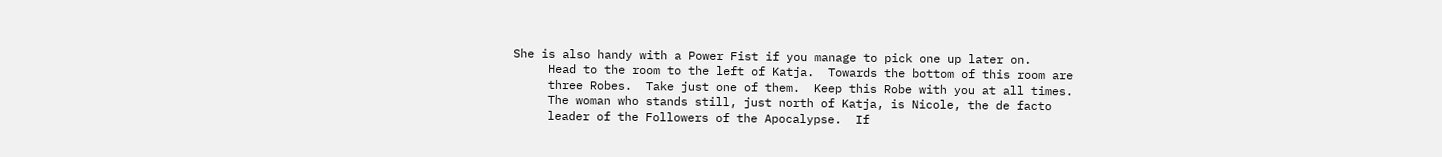She is also handy with a Power Fist if you manage to pick one up later on.
     Head to the room to the left of Katja.  Towards the bottom of this room are
     three Robes.  Take just one of them.  Keep this Robe with you at all times.
     The woman who stands still, just north of Katja, is Nicole, the de facto
     leader of the Followers of the Apocalypse.  If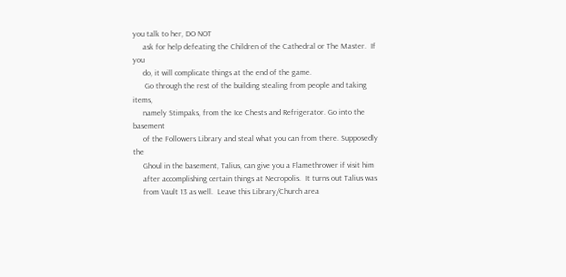you talk to her, DO NOT
     ask for help defeating the Children of the Cathedral or The Master.  If you
     do, it will complicate things at the end of the game.
      Go through the rest of the building stealing from people and taking items,
     namely Stimpaks, from the Ice Chests and Refrigerator. Go into the basement
     of the Followers Library and steal what you can from there. Supposedly the
     Ghoul in the basement, Talius, can give you a Flamethrower if visit him
     after accomplishing certain things at Necropolis.  It turns out Talius was
     from Vault 13 as well.  Leave this Library/Church area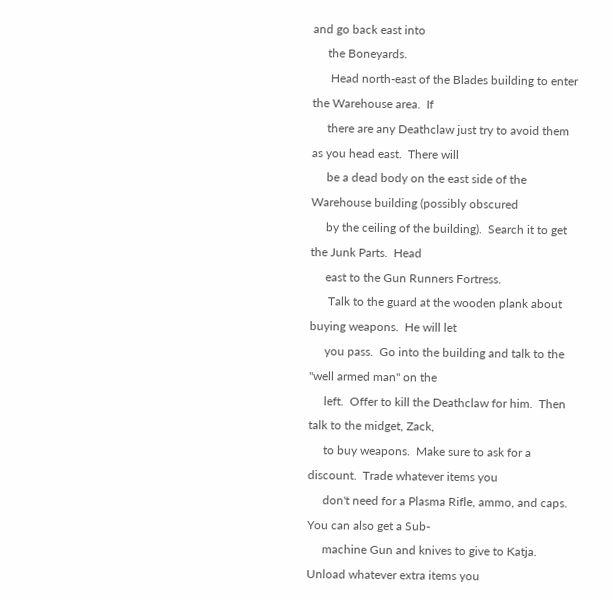and go back east into
     the Boneyards.
      Head north-east of the Blades building to enter the Warehouse area.  If
     there are any Deathclaw just try to avoid them as you head east.  There will
     be a dead body on the east side of the Warehouse building (possibly obscured
     by the ceiling of the building).  Search it to get the Junk Parts.  Head
     east to the Gun Runners Fortress.
      Talk to the guard at the wooden plank about buying weapons.  He will let
     you pass.  Go into the building and talk to the "well armed man" on the
     left.  Offer to kill the Deathclaw for him.  Then talk to the midget, Zack,
     to buy weapons.  Make sure to ask for a discount.  Trade whatever items you
     don't need for a Plasma Rifle, ammo, and caps.  You can also get a Sub-
     machine Gun and knives to give to Katja.  Unload whatever extra items you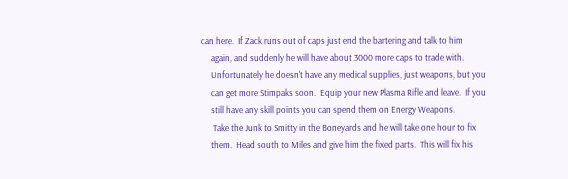can here.  If Zack runs out of caps just end the bartering and talk to him
     again, and suddenly he will have about 3000 more caps to trade with.
     Unfortunately he doesn't have any medical supplies, just weapons, but you
     can get more Stimpaks soon.  Equip your new Plasma Rifle and leave.  If you
     still have any skill points you can spend them on Energy Weapons.
      Take the Junk to Smitty in the Boneyards and he will take one hour to fix
     them.  Head south to Miles and give him the fixed parts.  This will fix his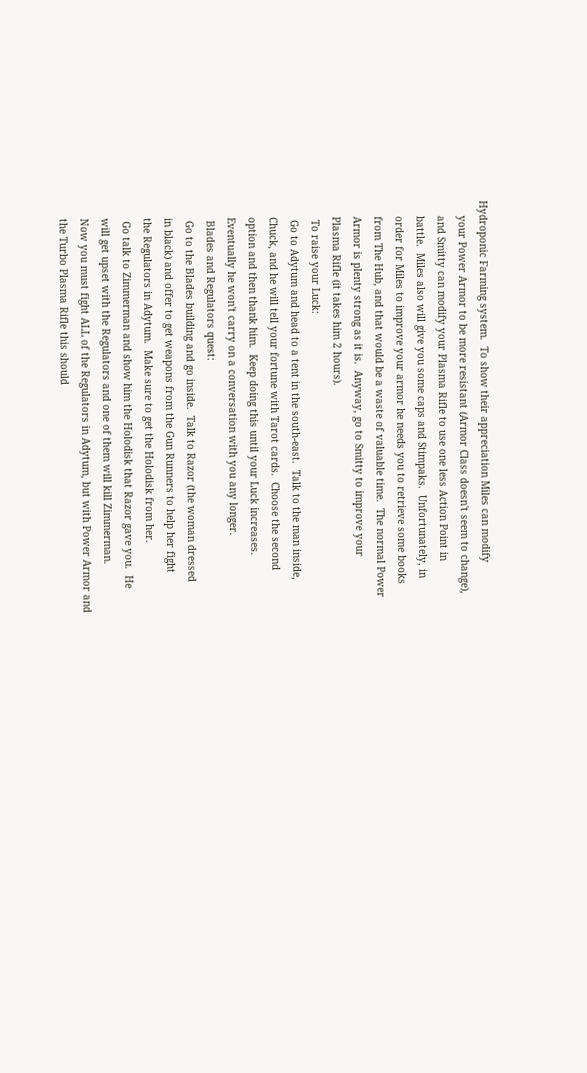Hydroponic Farming system.  To show their appreciation Miles can modify
     your Power Armor to be more resistant (Armor Class doesn't seem to change),
     and Smitty can modify your Plasma Rifle to use one less Action Point in
     battle.  Miles also will give you some caps and Stimpaks.  Unfortunately, in
     order for Miles to improve your armor he needs you to retrieve some books
     from The Hub, and that would be a waste of valuable time.  The normal Power
     Armor is plenty strong as it is.  Anyway, go to Smitty to improve your
     Plasma Rifle (it takes him 2 hours).
      To raise your Luck:
      Go to Adytum and head to a tent in the south-east.  Talk to the man inside,
     Chuck, and he will tell your fortune with Tarot cards.  Choose the second
     option and then thank him.  Keep doing this until your Luck increases.
     Eventually he won't carry on a conversation with you any longer.
      Blades and Regulators quest:
      Go to the Blades building and go inside.  Talk to Razor (the woman dressed
     in black) and offer to get weapons from the Gun Runners to help her fight
     the Regulators in Adytum.  Make sure to get the Holodisk from her.
      Go talk to Zimmerman and show him the Holodisk that Razor gave you.  He
     will get upset with the Regulators and one of them will kill Zimmerman.
     Now you must fight ALL of the Regulators in Adytum, but with Power Armor and
     the Turbo Plasma Rifle this should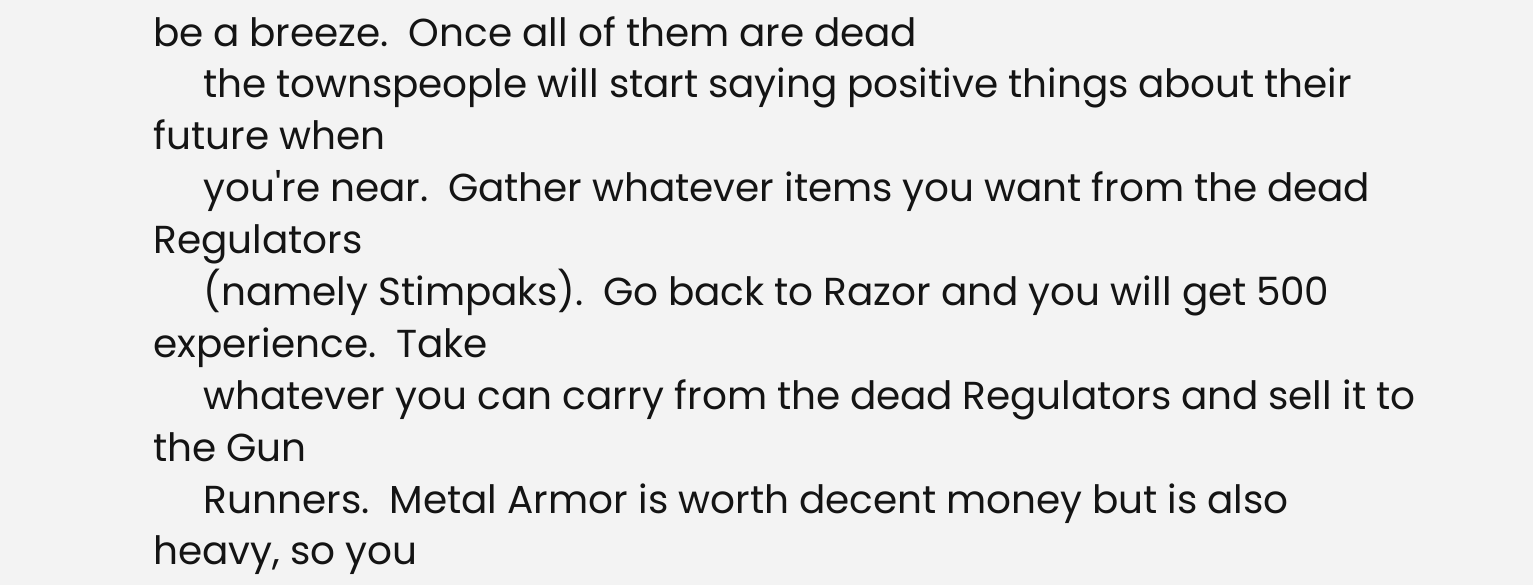be a breeze.  Once all of them are dead
     the townspeople will start saying positive things about their future when
     you're near.  Gather whatever items you want from the dead Regulators
     (namely Stimpaks).  Go back to Razor and you will get 500 experience.  Take
     whatever you can carry from the dead Regulators and sell it to the Gun
     Runners.  Metal Armor is worth decent money but is also heavy, so you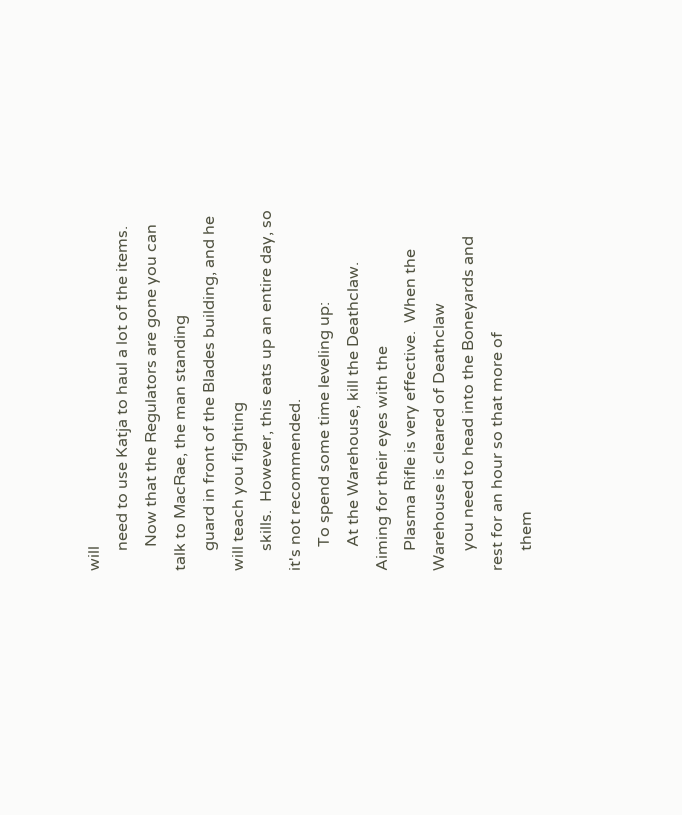will
     need to use Katja to haul a lot of the items.
      Now that the Regulators are gone you can talk to MacRae, the man standing
     guard in front of the Blades building, and he will teach you fighting
     skills.  However, this eats up an entire day, so it's not recommended.
      To spend some time leveling up:
      At the Warehouse, kill the Deathclaw.  Aiming for their eyes with the
     Plasma Rifle is very effective.  When the Warehouse is cleared of Deathclaw
     you need to head into the Boneyards and rest for an hour so that more of
     them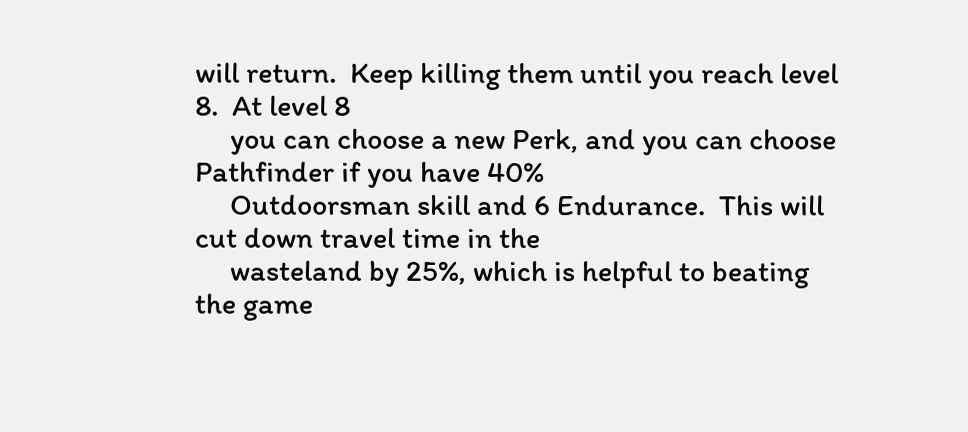will return.  Keep killing them until you reach level 8.  At level 8
     you can choose a new Perk, and you can choose Pathfinder if you have 40%
     Outdoorsman skill and 6 Endurance.  This will cut down travel time in the
     wasteland by 25%, which is helpful to beating the game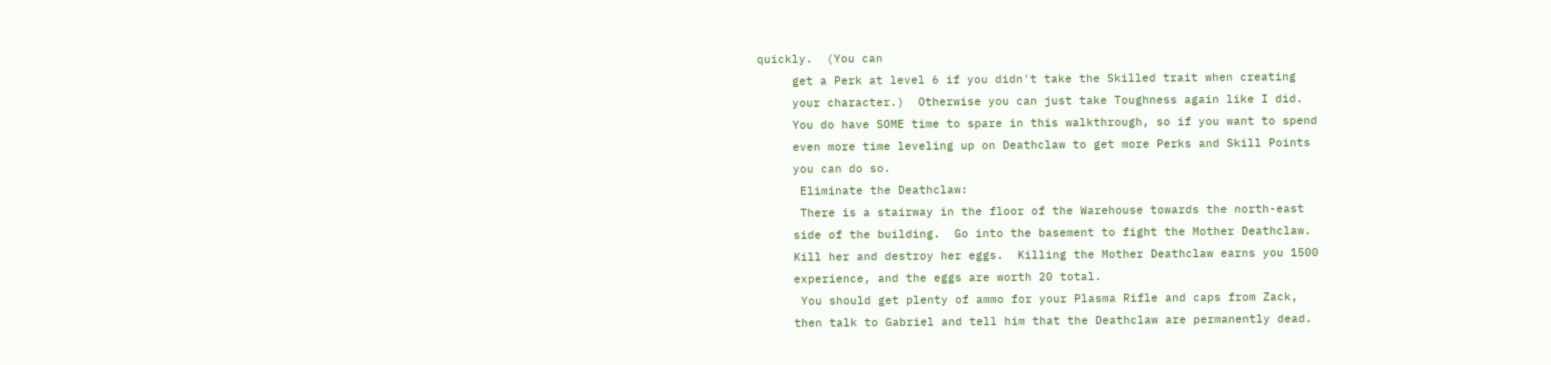quickly.  (You can
     get a Perk at level 6 if you didn't take the Skilled trait when creating
     your character.)  Otherwise you can just take Toughness again like I did.
     You do have SOME time to spare in this walkthrough, so if you want to spend
     even more time leveling up on Deathclaw to get more Perks and Skill Points
     you can do so.
      Eliminate the Deathclaw:
      There is a stairway in the floor of the Warehouse towards the north-east
     side of the building.  Go into the basement to fight the Mother Deathclaw.
     Kill her and destroy her eggs.  Killing the Mother Deathclaw earns you 1500
     experience, and the eggs are worth 20 total.
      You should get plenty of ammo for your Plasma Rifle and caps from Zack,
     then talk to Gabriel and tell him that the Deathclaw are permanently dead.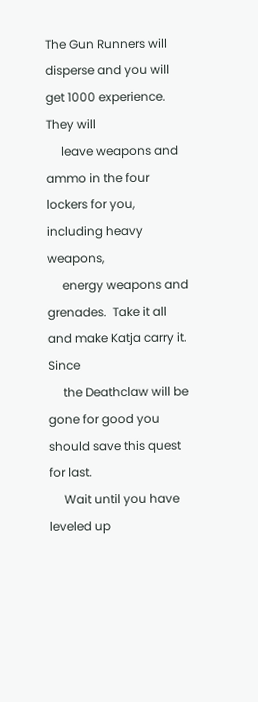The Gun Runners will disperse and you will get 1000 experience.  They will
     leave weapons and ammo in the four lockers for you, including heavy weapons,
     energy weapons and grenades.  Take it all and make Katja carry it.  Since
     the Deathclaw will be gone for good you should save this quest for last.
     Wait until you have leveled up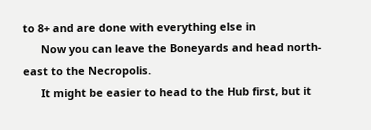to 8+ and are done with everything else in
      Now you can leave the Boneyards and head north-east to the Necropolis.
      It might be easier to head to the Hub first, but it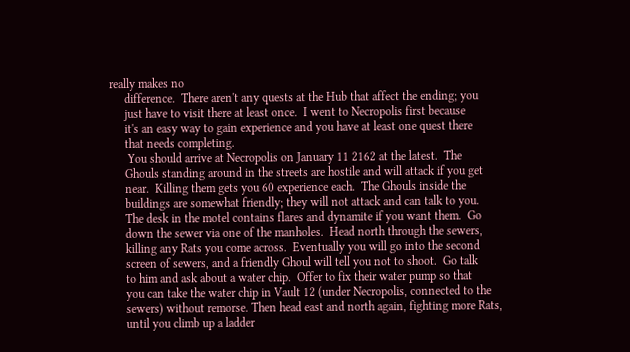really makes no
     difference.  There aren't any quests at the Hub that affect the ending; you
     just have to visit there at least once.  I went to Necropolis first because
     it's an easy way to gain experience and you have at least one quest there
     that needs completing.
      You should arrive at Necropolis on January 11 2162 at the latest.  The
     Ghouls standing around in the streets are hostile and will attack if you get
     near.  Killing them gets you 60 experience each.  The Ghouls inside the
     buildings are somewhat friendly; they will not attack and can talk to you.
     The desk in the motel contains flares and dynamite if you want them.  Go
     down the sewer via one of the manholes.  Head north through the sewers,
     killing any Rats you come across.  Eventually you will go into the second
     screen of sewers, and a friendly Ghoul will tell you not to shoot.  Go talk
     to him and ask about a water chip.  Offer to fix their water pump so that
     you can take the water chip in Vault 12 (under Necropolis, connected to the
     sewers) without remorse. Then head east and north again, fighting more Rats,
     until you climb up a ladder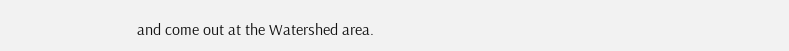and come out at the Watershed area.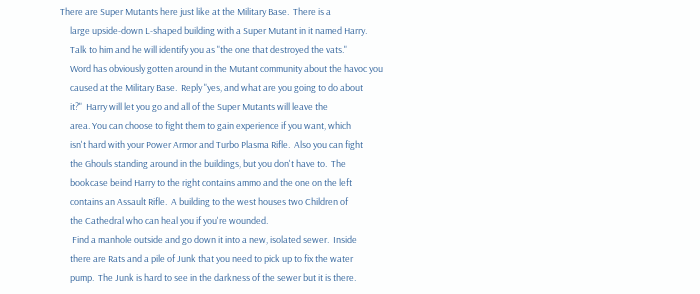There are Super Mutants here just like at the Military Base.  There is a
     large upside-down L-shaped building with a Super Mutant in it named Harry.
     Talk to him and he will identify you as "the one that destroyed the vats."
     Word has obviously gotten around in the Mutant community about the havoc you
     caused at the Military Base.  Reply "yes, and what are you going to do about
     it?"  Harry will let you go and all of the Super Mutants will leave the
     area. You can choose to fight them to gain experience if you want, which
     isn't hard with your Power Armor and Turbo Plasma Rifle.  Also you can fight
     the Ghouls standing around in the buildings, but you don't have to.  The
     bookcase beind Harry to the right contains ammo and the one on the left
     contains an Assault Rifle.  A building to the west houses two Children of
     the Cathedral who can heal you if you're wounded.
      Find a manhole outside and go down it into a new, isolated sewer.  Inside
     there are Rats and a pile of Junk that you need to pick up to fix the water
     pump.  The Junk is hard to see in the darkness of the sewer but it is there.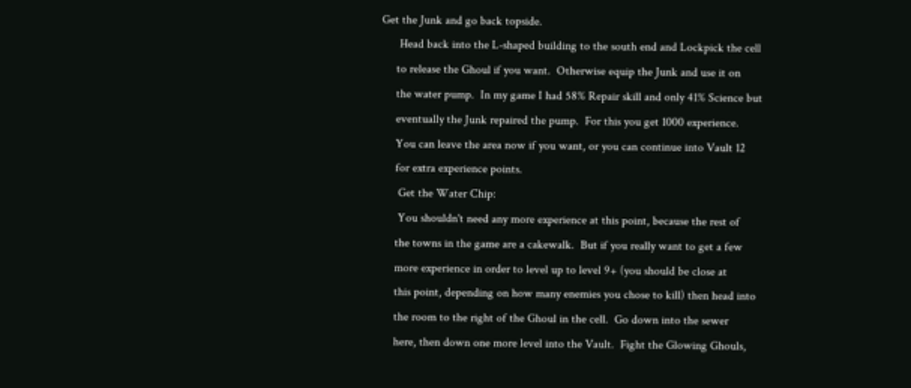Get the Junk and go back topside.
      Head back into the L-shaped building to the south end and Lockpick the cell
     to release the Ghoul if you want.  Otherwise equip the Junk and use it on
     the water pump.  In my game I had 58% Repair skill and only 41% Science but
     eventually the Junk repaired the pump.  For this you get 1000 experience.
     You can leave the area now if you want, or you can continue into Vault 12
     for extra experience points.
      Get the Water Chip:
      You shouldn't need any more experience at this point, because the rest of
     the towns in the game are a cakewalk.  But if you really want to get a few
     more experience in order to level up to level 9+ (you should be close at
     this point, depending on how many enemies you chose to kill) then head into
     the room to the right of the Ghoul in the cell.  Go down into the sewer
     here, then down one more level into the Vault.  Fight the Glowing Ghouls,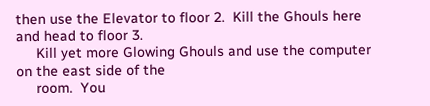then use the Elevator to floor 2.  Kill the Ghouls here and head to floor 3.
     Kill yet more Glowing Ghouls and use the computer on the east side of the
     room.  You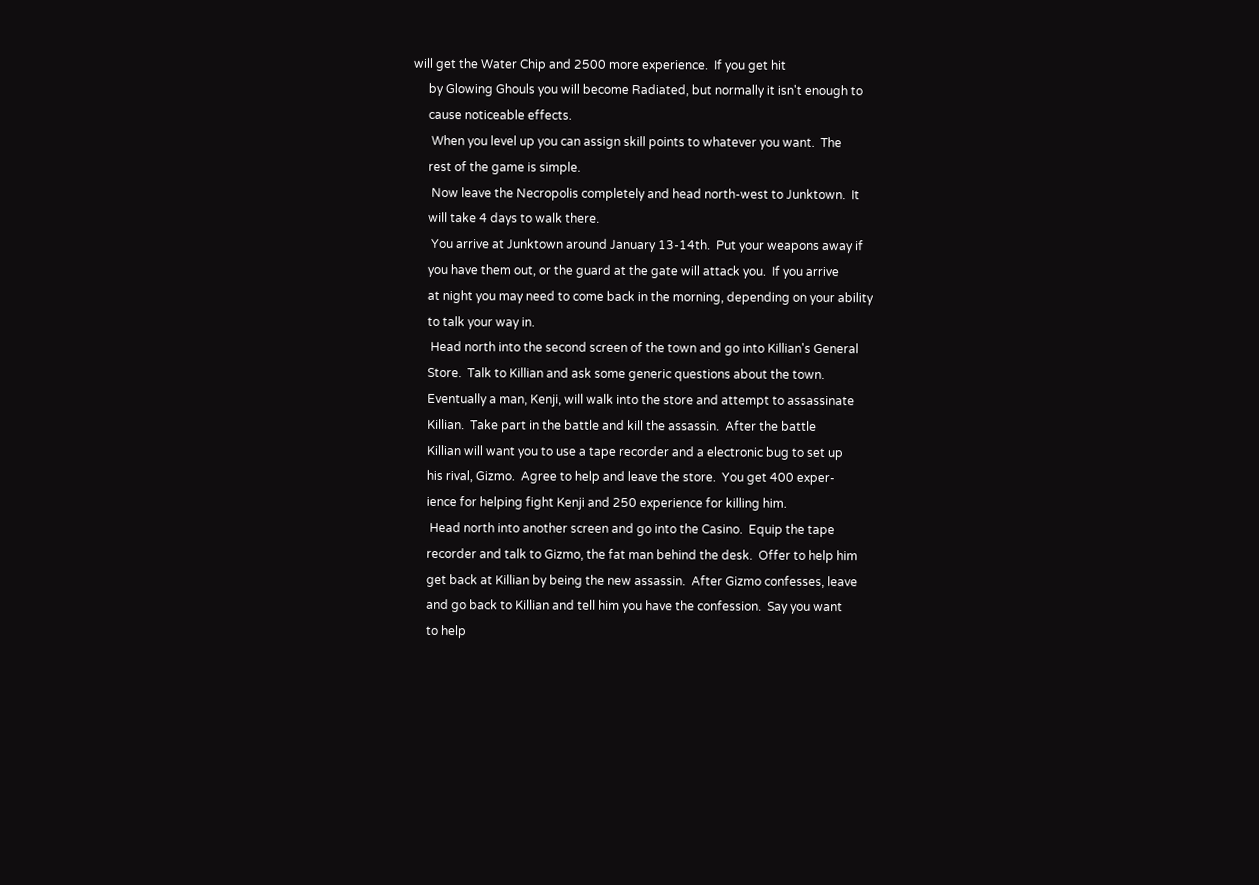will get the Water Chip and 2500 more experience.  If you get hit
     by Glowing Ghouls you will become Radiated, but normally it isn't enough to
     cause noticeable effects.
      When you level up you can assign skill points to whatever you want.  The
     rest of the game is simple.
      Now leave the Necropolis completely and head north-west to Junktown.  It
     will take 4 days to walk there.
      You arrive at Junktown around January 13-14th.  Put your weapons away if
     you have them out, or the guard at the gate will attack you.  If you arrive
     at night you may need to come back in the morning, depending on your ability
     to talk your way in.
      Head north into the second screen of the town and go into Killian's General
     Store.  Talk to Killian and ask some generic questions about the town.
     Eventually a man, Kenji, will walk into the store and attempt to assassinate
     Killian.  Take part in the battle and kill the assassin.  After the battle
     Killian will want you to use a tape recorder and a electronic bug to set up
     his rival, Gizmo.  Agree to help and leave the store.  You get 400 exper-
     ience for helping fight Kenji and 250 experience for killing him.
      Head north into another screen and go into the Casino.  Equip the tape
     recorder and talk to Gizmo, the fat man behind the desk.  Offer to help him
     get back at Killian by being the new assassin.  After Gizmo confesses, leave
     and go back to Killian and tell him you have the confession.  Say you want
     to help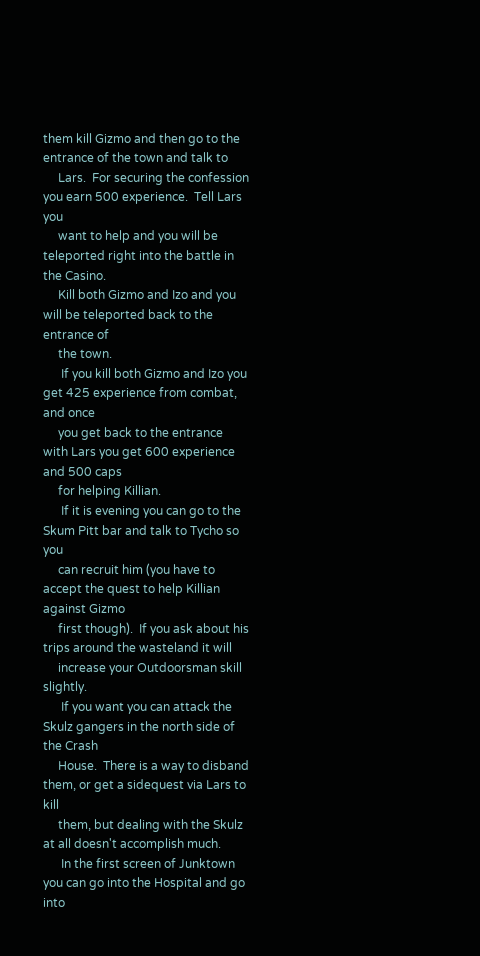them kill Gizmo and then go to the entrance of the town and talk to
     Lars.  For securing the confession you earn 500 experience.  Tell Lars you
     want to help and you will be teleported right into the battle in the Casino.
     Kill both Gizmo and Izo and you will be teleported back to the entrance of
     the town.
      If you kill both Gizmo and Izo you get 425 experience from combat, and once
     you get back to the entrance with Lars you get 600 experience and 500 caps
     for helping Killian.
      If it is evening you can go to the Skum Pitt bar and talk to Tycho so you
     can recruit him (you have to accept the quest to help Killian against Gizmo
     first though).  If you ask about his trips around the wasteland it will
     increase your Outdoorsman skill slightly.
      If you want you can attack the Skulz gangers in the north side of the Crash
     House.  There is a way to disband them, or get a sidequest via Lars to kill
     them, but dealing with the Skulz at all doesn't accomplish much.
      In the first screen of Junktown you can go into the Hospital and go into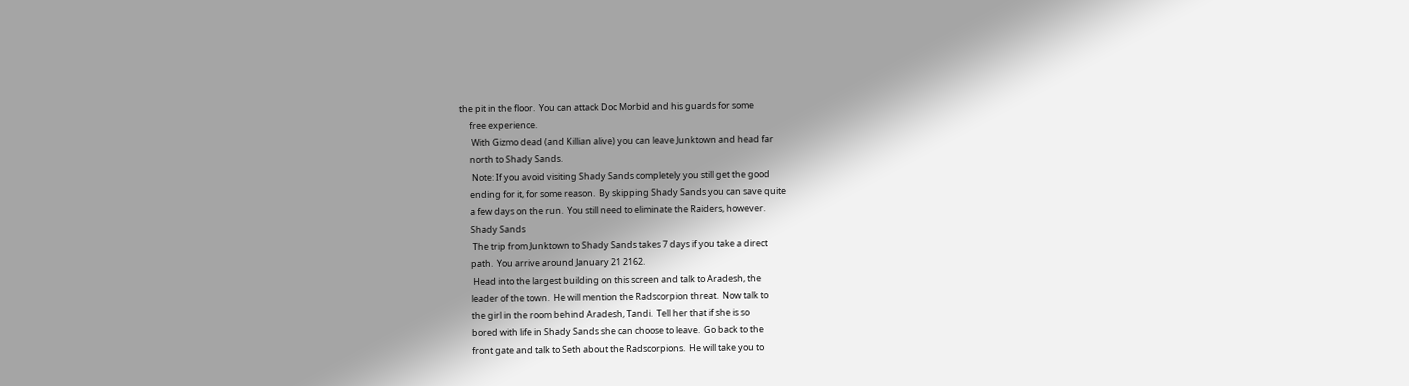the pit in the floor.  You can attack Doc Morbid and his guards for some
     free experience.
      With Gizmo dead (and Killian alive) you can leave Junktown and head far
     north to Shady Sands.
      Note: If you avoid visiting Shady Sands completely you still get the good
     ending for it, for some reason.  By skipping Shady Sands you can save quite
     a few days on the run.  You still need to eliminate the Raiders, however.
     Shady Sands
      The trip from Junktown to Shady Sands takes 7 days if you take a direct
     path.  You arrive around January 21 2162.
      Head into the largest building on this screen and talk to Aradesh, the
     leader of the town.  He will mention the Radscorpion threat.  Now talk to
     the girl in the room behind Aradesh, Tandi.  Tell her that if she is so
     bored with life in Shady Sands she can choose to leave.  Go back to the
     front gate and talk to Seth about the Radscorpions.  He will take you to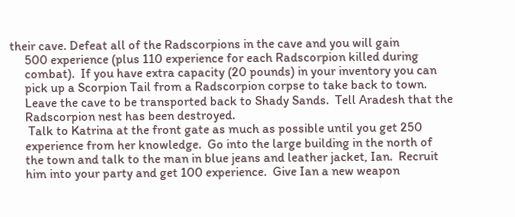their cave. Defeat all of the Radscorpions in the cave and you will gain
     500 experience (plus 110 experience for each Radscorpion killed during
     combat).  If you have extra capacity (20 pounds) in your inventory you can
     pick up a Scorpion Tail from a Radscorpion corpse to take back to town.
     Leave the cave to be transported back to Shady Sands.  Tell Aradesh that the
     Radscorpion nest has been destroyed.
      Talk to Katrina at the front gate as much as possible until you get 250
     experience from her knowledge.  Go into the large building in the north of
     the town and talk to the man in blue jeans and leather jacket, Ian.  Recruit
     him into your party and get 100 experience.  Give Ian a new weapon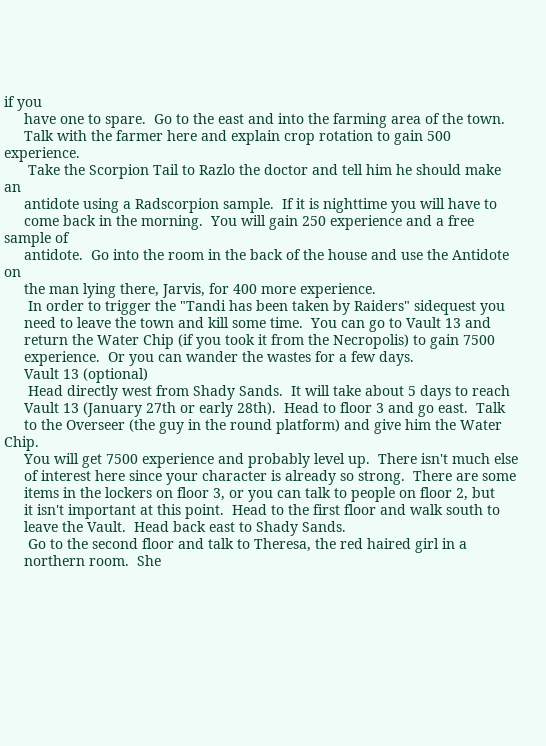if you
     have one to spare.  Go to the east and into the farming area of the town.
     Talk with the farmer here and explain crop rotation to gain 500 experience.
      Take the Scorpion Tail to Razlo the doctor and tell him he should make an
     antidote using a Radscorpion sample.  If it is nighttime you will have to
     come back in the morning.  You will gain 250 experience and a free sample of
     antidote.  Go into the room in the back of the house and use the Antidote on
     the man lying there, Jarvis, for 400 more experience.
      In order to trigger the "Tandi has been taken by Raiders" sidequest you
     need to leave the town and kill some time.  You can go to Vault 13 and
     return the Water Chip (if you took it from the Necropolis) to gain 7500
     experience.  Or you can wander the wastes for a few days.
     Vault 13 (optional)
      Head directly west from Shady Sands.  It will take about 5 days to reach
     Vault 13 (January 27th or early 28th).  Head to floor 3 and go east.  Talk
     to the Overseer (the guy in the round platform) and give him the Water Chip.
     You will get 7500 experience and probably level up.  There isn't much else
     of interest here since your character is already so strong.  There are some
     items in the lockers on floor 3, or you can talk to people on floor 2, but
     it isn't important at this point.  Head to the first floor and walk south to
     leave the Vault.  Head back east to Shady Sands.
      Go to the second floor and talk to Theresa, the red haired girl in a
     northern room.  She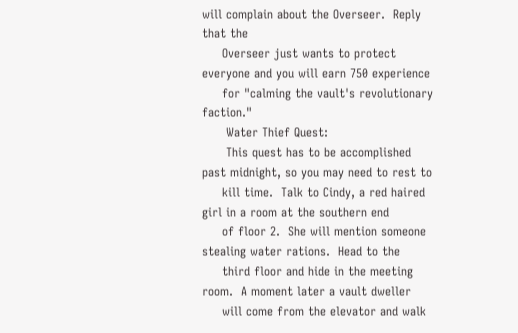will complain about the Overseer.  Reply that the
     Overseer just wants to protect everyone and you will earn 750 experience
     for "calming the vault's revolutionary faction."
      Water Thief Quest:
      This quest has to be accomplished past midnight, so you may need to rest to
     kill time.  Talk to Cindy, a red haired girl in a room at the southern end
     of floor 2.  She will mention someone stealing water rations.  Head to the
     third floor and hide in the meeting room.  A moment later a vault dweller
     will come from the elevator and walk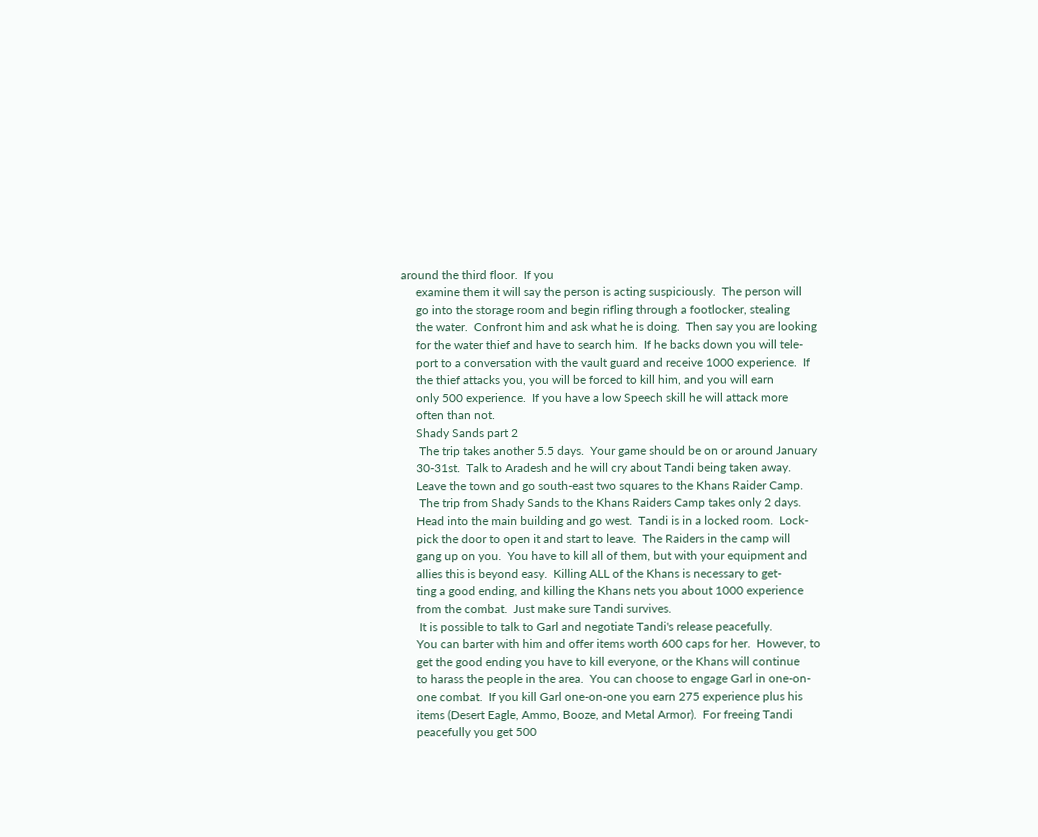around the third floor.  If you
     examine them it will say the person is acting suspiciously.  The person will
     go into the storage room and begin rifling through a footlocker, stealing
     the water.  Confront him and ask what he is doing.  Then say you are looking
     for the water thief and have to search him.  If he backs down you will tele-
     port to a conversation with the vault guard and receive 1000 experience.  If
     the thief attacks you, you will be forced to kill him, and you will earn
     only 500 experience.  If you have a low Speech skill he will attack more
     often than not.
     Shady Sands part 2
      The trip takes another 5.5 days.  Your game should be on or around January
     30-31st.  Talk to Aradesh and he will cry about Tandi being taken away.
     Leave the town and go south-east two squares to the Khans Raider Camp.
      The trip from Shady Sands to the Khans Raiders Camp takes only 2 days.
     Head into the main building and go west.  Tandi is in a locked room.  Lock-
     pick the door to open it and start to leave.  The Raiders in the camp will
     gang up on you.  You have to kill all of them, but with your equipment and
     allies this is beyond easy.  Killing ALL of the Khans is necessary to get-
     ting a good ending, and killing the Khans nets you about 1000 experience
     from the combat.  Just make sure Tandi survives.
      It is possible to talk to Garl and negotiate Tandi's release peacefully.
     You can barter with him and offer items worth 600 caps for her.  However, to
     get the good ending you have to kill everyone, or the Khans will continue
     to harass the people in the area.  You can choose to engage Garl in one-on-
     one combat.  If you kill Garl one-on-one you earn 275 experience plus his
     items (Desert Eagle, Ammo, Booze, and Metal Armor).  For freeing Tandi
     peacefully you get 500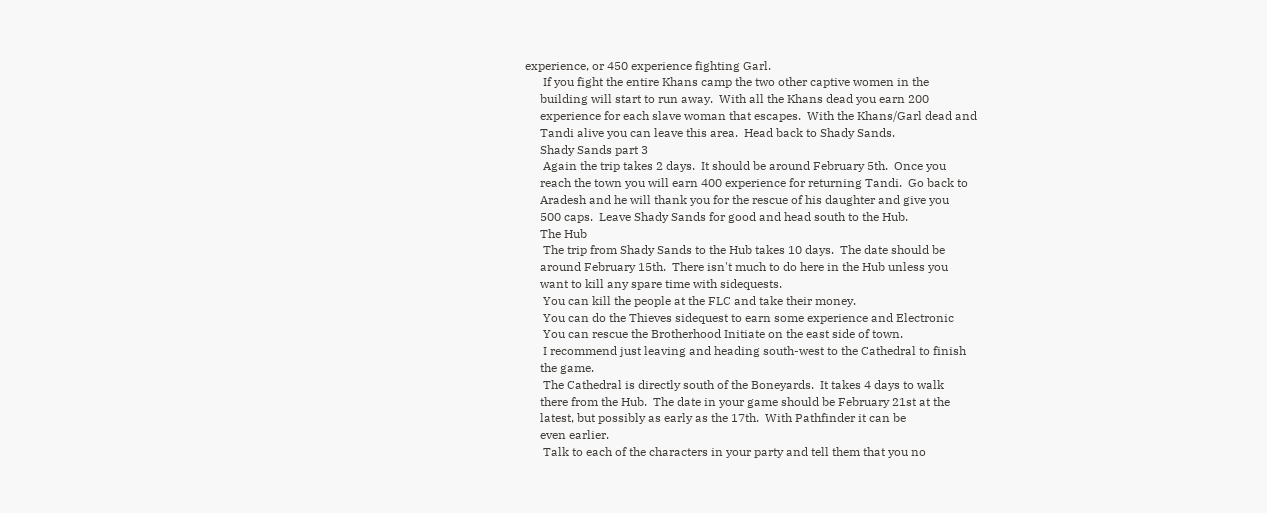experience, or 450 experience fighting Garl.
      If you fight the entire Khans camp the two other captive women in the
     building will start to run away.  With all the Khans dead you earn 200
     experience for each slave woman that escapes.  With the Khans/Garl dead and
     Tandi alive you can leave this area.  Head back to Shady Sands.
     Shady Sands part 3
      Again the trip takes 2 days.  It should be around February 5th.  Once you
     reach the town you will earn 400 experience for returning Tandi.  Go back to
     Aradesh and he will thank you for the rescue of his daughter and give you
     500 caps.  Leave Shady Sands for good and head south to the Hub.
     The Hub
      The trip from Shady Sands to the Hub takes 10 days.  The date should be
     around February 15th.  There isn't much to do here in the Hub unless you
     want to kill any spare time with sidequests.
      You can kill the people at the FLC and take their money.
      You can do the Thieves sidequest to earn some experience and Electronic
      You can rescue the Brotherhood Initiate on the east side of town.
      I recommend just leaving and heading south-west to the Cathedral to finish
     the game.
      The Cathedral is directly south of the Boneyards.  It takes 4 days to walk
     there from the Hub.  The date in your game should be February 21st at the
     latest, but possibly as early as the 17th.  With Pathfinder it can be
     even earlier.
      Talk to each of the characters in your party and tell them that you no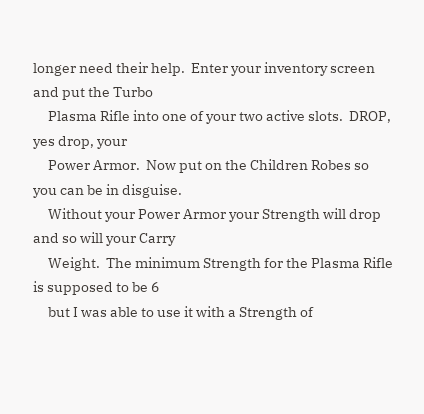longer need their help.  Enter your inventory screen and put the Turbo
     Plasma Rifle into one of your two active slots.  DROP, yes drop, your
     Power Armor.  Now put on the Children Robes so you can be in disguise.
     Without your Power Armor your Strength will drop and so will your Carry
     Weight.  The minimum Strength for the Plasma Rifle is supposed to be 6
     but I was able to use it with a Strength of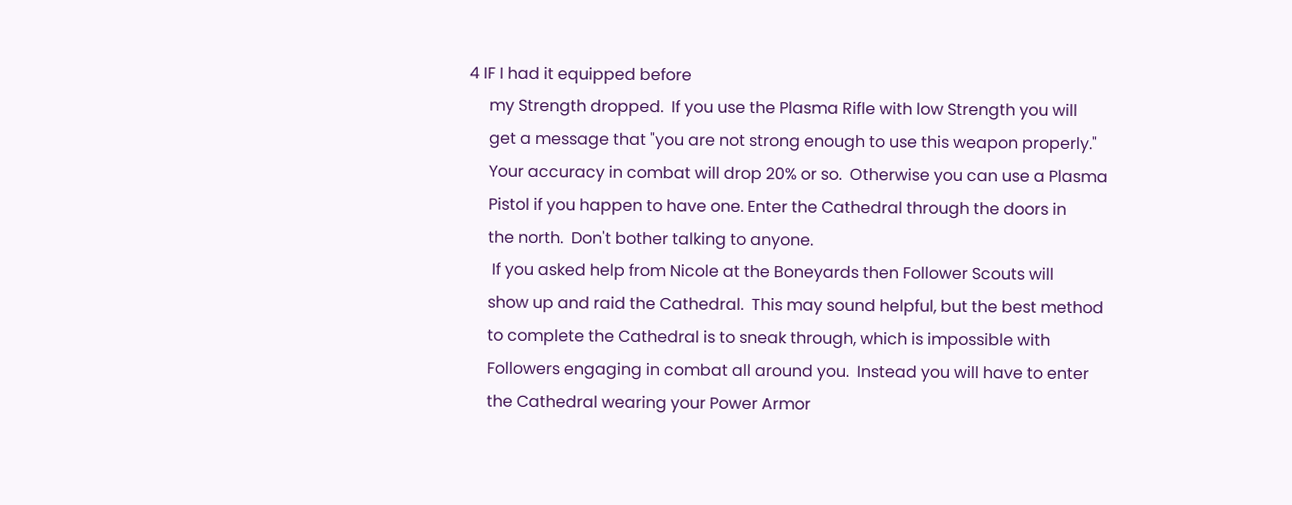4 IF I had it equipped before
     my Strength dropped.  If you use the Plasma Rifle with low Strength you will
     get a message that "you are not strong enough to use this weapon properly."
     Your accuracy in combat will drop 20% or so.  Otherwise you can use a Plasma
     Pistol if you happen to have one. Enter the Cathedral through the doors in
     the north.  Don't bother talking to anyone.
      If you asked help from Nicole at the Boneyards then Follower Scouts will
     show up and raid the Cathedral.  This may sound helpful, but the best method
     to complete the Cathedral is to sneak through, which is impossible with
     Followers engaging in combat all around you.  Instead you will have to enter
     the Cathedral wearing your Power Armor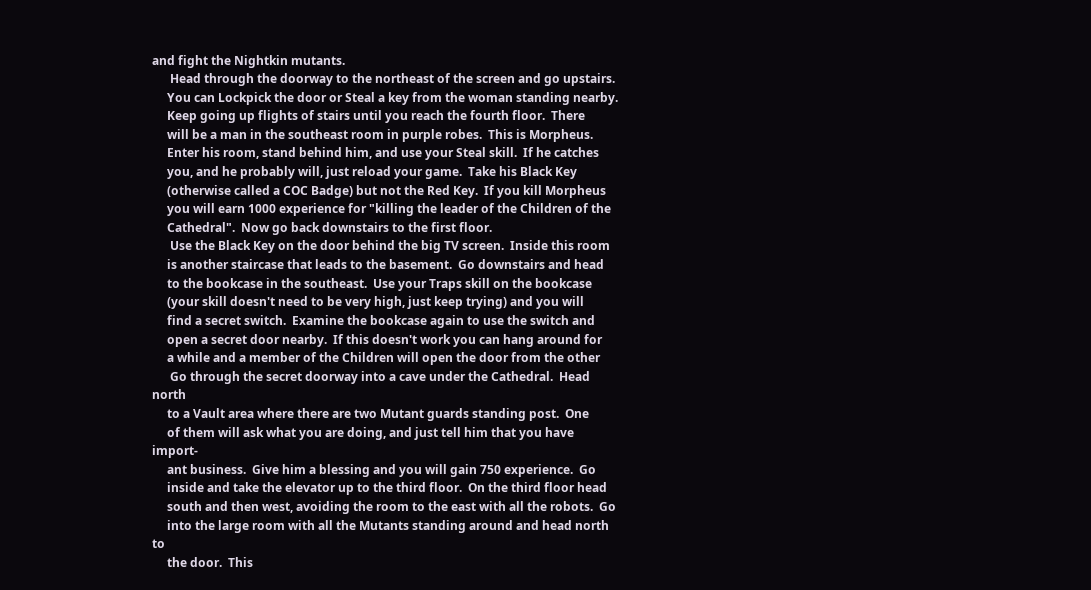and fight the Nightkin mutants.
      Head through the doorway to the northeast of the screen and go upstairs.
     You can Lockpick the door or Steal a key from the woman standing nearby.
     Keep going up flights of stairs until you reach the fourth floor.  There
     will be a man in the southeast room in purple robes.  This is Morpheus.
     Enter his room, stand behind him, and use your Steal skill.  If he catches
     you, and he probably will, just reload your game.  Take his Black Key
     (otherwise called a COC Badge) but not the Red Key.  If you kill Morpheus
     you will earn 1000 experience for "killing the leader of the Children of the
     Cathedral".  Now go back downstairs to the first floor.
      Use the Black Key on the door behind the big TV screen.  Inside this room
     is another staircase that leads to the basement.  Go downstairs and head
     to the bookcase in the southeast.  Use your Traps skill on the bookcase
     (your skill doesn't need to be very high, just keep trying) and you will
     find a secret switch.  Examine the bookcase again to use the switch and
     open a secret door nearby.  If this doesn't work you can hang around for
     a while and a member of the Children will open the door from the other
      Go through the secret doorway into a cave under the Cathedral.  Head north
     to a Vault area where there are two Mutant guards standing post.  One
     of them will ask what you are doing, and just tell him that you have import-
     ant business.  Give him a blessing and you will gain 750 experience.  Go
     inside and take the elevator up to the third floor.  On the third floor head
     south and then west, avoiding the room to the east with all the robots.  Go
     into the large room with all the Mutants standing around and head north to
     the door.  This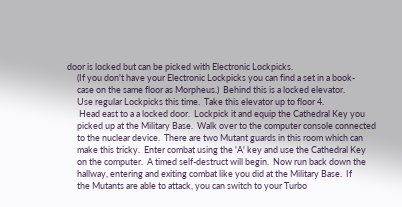door is locked but can be picked with Electronic Lockpicks.
     (If you don't have your Electronic Lockpicks you can find a set in a book-
     case on the same floor as Morpheus.)  Behind this is a locked elevator.
     Use regular Lockpicks this time.  Take this elevator up to floor 4.
      Head east to a a locked door.  Lockpick it and equip the Cathedral Key you
     picked up at the Military Base.  Walk over to the computer console connected
     to the nuclear device.  There are two Mutant guards in this room which can
     make this tricky.  Enter combat using the 'A' key and use the Cathedral Key
     on the computer.  A timed self-destruct will begin.  Now run back down the
     hallway, entering and exiting combat like you did at the Military Base.  If
     the Mutants are able to attack, you can switch to your Turbo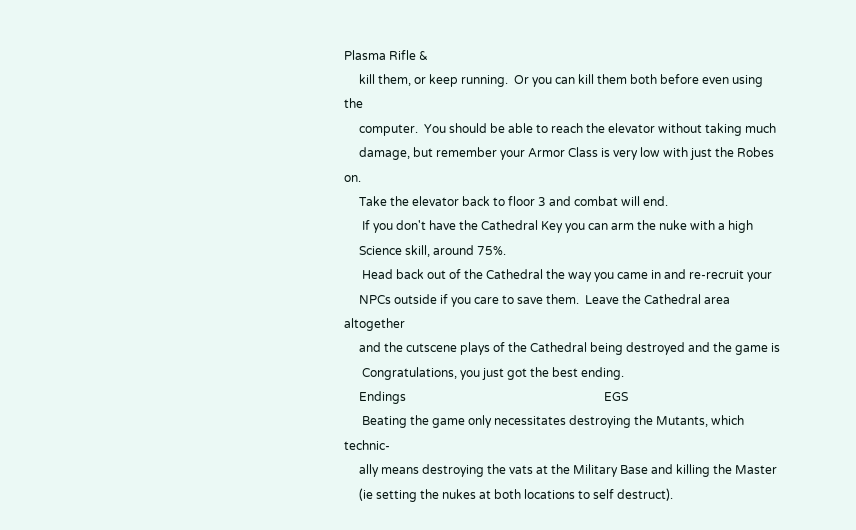Plasma Rifle &
     kill them, or keep running.  Or you can kill them both before even using the
     computer.  You should be able to reach the elevator without taking much
     damage, but remember your Armor Class is very low with just the Robes on.
     Take the elevator back to floor 3 and combat will end.
      If you don't have the Cathedral Key you can arm the nuke with a high
     Science skill, around 75%.
      Head back out of the Cathedral the way you came in and re-recruit your
     NPCs outside if you care to save them.  Leave the Cathedral area altogether
     and the cutscene plays of the Cathedral being destroyed and the game is
      Congratulations, you just got the best ending.
     Endings                                                                  EGS
      Beating the game only necessitates destroying the Mutants, which technic-
     ally means destroying the vats at the Military Base and killing the Master
     (ie setting the nukes at both locations to self destruct).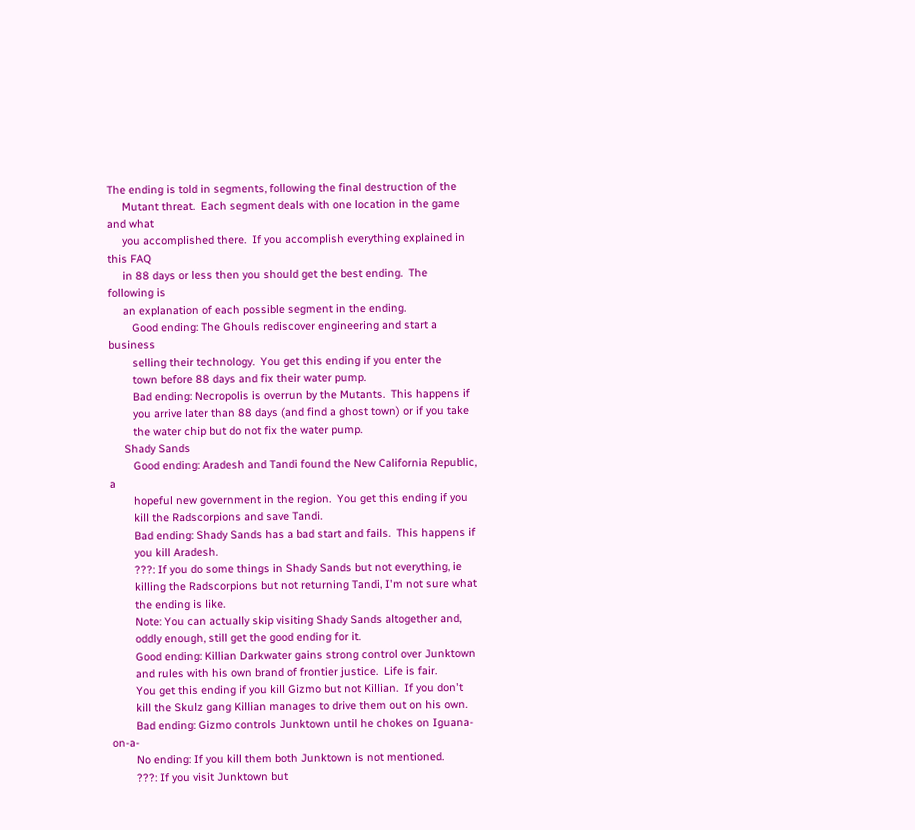The ending is told in segments, following the final destruction of the
     Mutant threat.  Each segment deals with one location in the game and what
     you accomplished there.  If you accomplish everything explained in this FAQ
     in 88 days or less then you should get the best ending.  The following is
     an explanation of each possible segment in the ending.
        Good ending: The Ghouls rediscover engineering and start a business
        selling their technology.  You get this ending if you enter the
        town before 88 days and fix their water pump.
        Bad ending: Necropolis is overrun by the Mutants.  This happens if
        you arrive later than 88 days (and find a ghost town) or if you take
        the water chip but do not fix the water pump.
     Shady Sands
        Good ending: Aradesh and Tandi found the New California Republic, a
        hopeful new government in the region.  You get this ending if you
        kill the Radscorpions and save Tandi.
        Bad ending: Shady Sands has a bad start and fails.  This happens if
        you kill Aradesh.
        ???: If you do some things in Shady Sands but not everything, ie
        killing the Radscorpions but not returning Tandi, I'm not sure what
        the ending is like.
        Note: You can actually skip visiting Shady Sands altogether and,
        oddly enough, still get the good ending for it.
        Good ending: Killian Darkwater gains strong control over Junktown
        and rules with his own brand of frontier justice.  Life is fair.
        You get this ending if you kill Gizmo but not Killian.  If you don't
        kill the Skulz gang Killian manages to drive them out on his own.
        Bad ending: Gizmo controls Junktown until he chokes on Iguana-on-a-
        No ending: If you kill them both Junktown is not mentioned.
        ???: If you visit Junktown but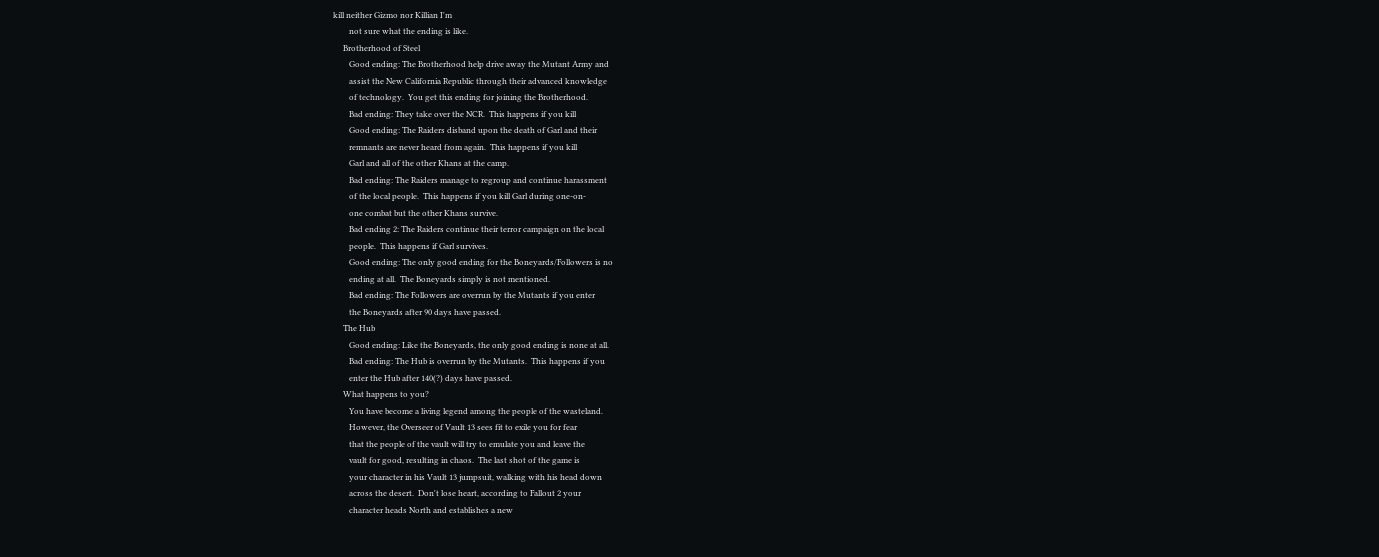kill neither Gizmo nor Killian I'm
        not sure what the ending is like.
     Brotherhood of Steel
        Good ending: The Brotherhood help drive away the Mutant Army and
        assist the New California Republic through their advanced knowledge
        of technology.  You get this ending for joining the Brotherhood.
        Bad ending: They take over the NCR.  This happens if you kill
        Good ending: The Raiders disband upon the death of Garl and their
        remnants are never heard from again.  This happens if you kill
        Garl and all of the other Khans at the camp.
        Bad ending: The Raiders manage to regroup and continue harassment
        of the local people.  This happens if you kill Garl during one-on-
        one combat but the other Khans survive.
        Bad ending 2: The Raiders continue their terror campaign on the local
        people.  This happens if Garl survives.
        Good ending: The only good ending for the Boneyards/Followers is no
        ending at all.  The Boneyards simply is not mentioned.
        Bad ending: The Followers are overrun by the Mutants if you enter
        the Boneyards after 90 days have passed.
     The Hub
        Good ending: Like the Boneyards, the only good ending is none at all.
        Bad ending: The Hub is overrun by the Mutants.  This happens if you
        enter the Hub after 140(?) days have passed.
     What happens to you?
        You have become a living legend among the people of the wasteland.
        However, the Overseer of Vault 13 sees fit to exile you for fear
        that the people of the vault will try to emulate you and leave the
        vault for good, resulting in chaos.  The last shot of the game is
        your character in his Vault 13 jumpsuit, walking with his head down
        across the desert.  Don't lose heart, according to Fallout 2 your
        character heads North and establishes a new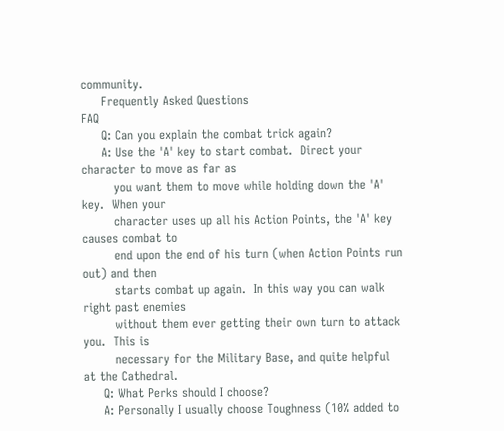community.
     Frequently Asked Questions                                               FAQ
     Q: Can you explain the combat trick again?
     A: Use the 'A' key to start combat.  Direct your character to move as far as
        you want them to move while holding down the 'A' key.  When your
        character uses up all his Action Points, the 'A' key causes combat to
        end upon the end of his turn (when Action Points run out) and then
        starts combat up again.  In this way you can walk right past enemies
        without them ever getting their own turn to attack you.  This is
        necessary for the Military Base, and quite helpful at the Cathedral.
     Q: What Perks should I choose?
     A: Personally I usually choose Toughness (10% added to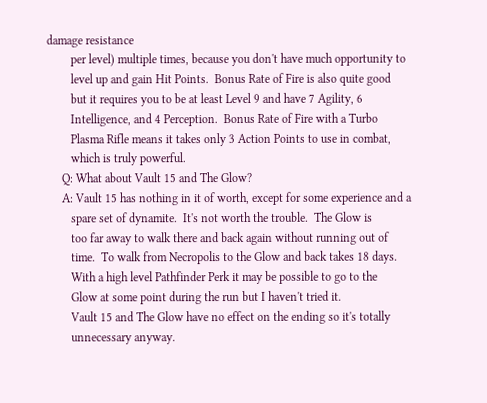damage resistance
        per level) multiple times, because you don't have much opportunity to
        level up and gain Hit Points.  Bonus Rate of Fire is also quite good
        but it requires you to be at least Level 9 and have 7 Agility, 6
        Intelligence, and 4 Perception.  Bonus Rate of Fire with a Turbo
        Plasma Rifle means it takes only 3 Action Points to use in combat,
        which is truly powerful.
     Q: What about Vault 15 and The Glow?
     A: Vault 15 has nothing in it of worth, except for some experience and a
        spare set of dynamite.  It's not worth the trouble.  The Glow is
        too far away to walk there and back again without running out of
        time.  To walk from Necropolis to the Glow and back takes 18 days.
        With a high level Pathfinder Perk it may be possible to go to the
        Glow at some point during the run but I haven't tried it.
        Vault 15 and The Glow have no effect on the ending so it's totally
        unnecessary anyway.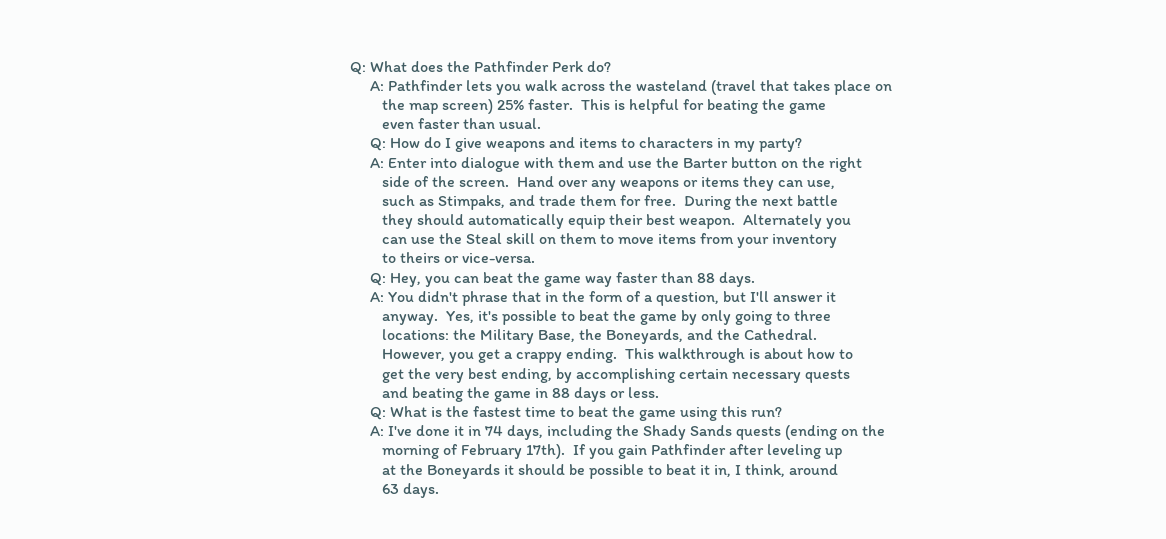Q: What does the Pathfinder Perk do?
     A: Pathfinder lets you walk across the wasteland (travel that takes place on
        the map screen) 25% faster.  This is helpful for beating the game
        even faster than usual.
     Q: How do I give weapons and items to characters in my party?
     A: Enter into dialogue with them and use the Barter button on the right
        side of the screen.  Hand over any weapons or items they can use,
        such as Stimpaks, and trade them for free.  During the next battle
        they should automatically equip their best weapon.  Alternately you
        can use the Steal skill on them to move items from your inventory
        to theirs or vice-versa.
     Q: Hey, you can beat the game way faster than 88 days.
     A: You didn't phrase that in the form of a question, but I'll answer it
        anyway.  Yes, it's possible to beat the game by only going to three
        locations: the Military Base, the Boneyards, and the Cathedral.
        However, you get a crappy ending.  This walkthrough is about how to
        get the very best ending, by accomplishing certain necessary quests
        and beating the game in 88 days or less.
     Q: What is the fastest time to beat the game using this run?
     A: I've done it in 74 days, including the Shady Sands quests (ending on the
        morning of February 17th).  If you gain Pathfinder after leveling up
        at the Boneyards it should be possible to beat it in, I think, around
        63 days.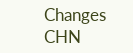Changes                                                                  CHN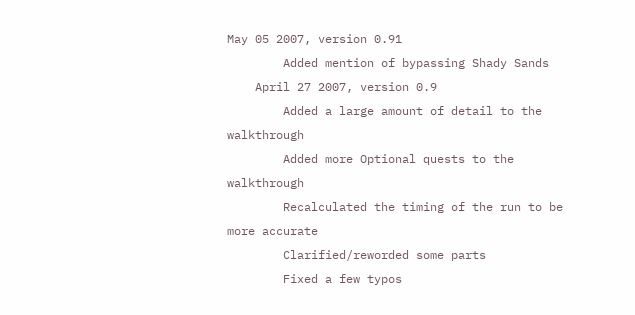May 05 2007, version 0.91
        Added mention of bypassing Shady Sands
    April 27 2007, version 0.9
        Added a large amount of detail to the walkthrough
        Added more Optional quests to the walkthrough
        Recalculated the timing of the run to be more accurate
        Clarified/reworded some parts
        Fixed a few typos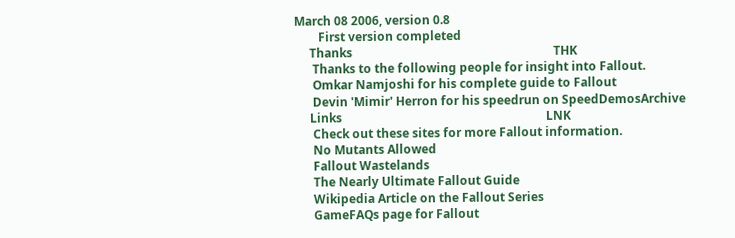March 08 2006, version 0.8
        First version completed
     Thanks                                                                   THK
      Thanks to the following people for insight into Fallout.
      Omkar Namjoshi for his complete guide to Fallout
      Devin 'Mimir' Herron for his speedrun on SpeedDemosArchive
     Links                                                                    LNK
      Check out these sites for more Fallout information.
      No Mutants Allowed
      Fallout Wastelands
      The Nearly Ultimate Fallout Guide
      Wikipedia Article on the Fallout Series
      GameFAQs page for Fallout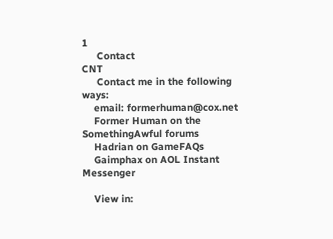1
     Contact                                                                  CNT
     Contact me in the following ways:
    email: formerhuman@cox.net
    Former Human on the SomethingAwful forums
    Hadrian on GameFAQs
    Gaimphax on AOL Instant Messenger

    View in: